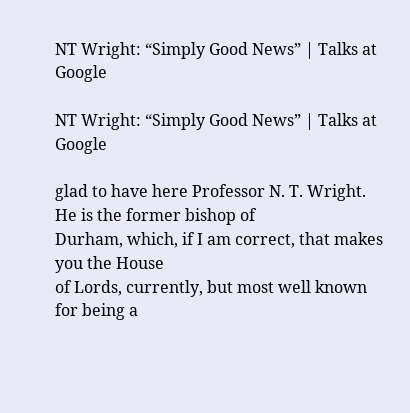NT Wright: “Simply Good News” | Talks at Google

NT Wright: “Simply Good News” | Talks at Google

glad to have here Professor N. T. Wright. He is the former bishop of
Durham, which, if I am correct, that makes you the House
of Lords, currently, but most well known for being a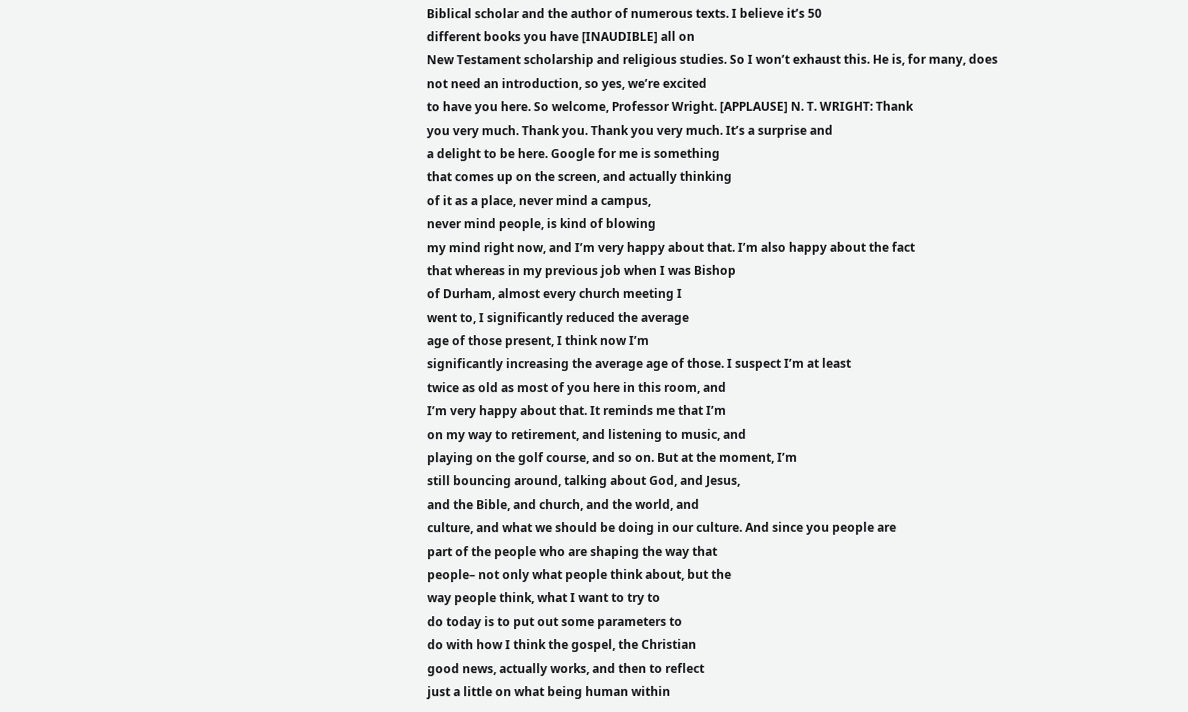Biblical scholar and the author of numerous texts. I believe it’s 50
different books you have [INAUDIBLE] all on
New Testament scholarship and religious studies. So I won’t exhaust this. He is, for many, does
not need an introduction, so yes, we’re excited
to have you here. So welcome, Professor Wright. [APPLAUSE] N. T. WRIGHT: Thank
you very much. Thank you. Thank you very much. It’s a surprise and
a delight to be here. Google for me is something
that comes up on the screen, and actually thinking
of it as a place, never mind a campus,
never mind people, is kind of blowing
my mind right now, and I’m very happy about that. I’m also happy about the fact
that whereas in my previous job when I was Bishop
of Durham, almost every church meeting I
went to, I significantly reduced the average
age of those present, I think now I’m
significantly increasing the average age of those. I suspect I’m at least
twice as old as most of you here in this room, and
I’m very happy about that. It reminds me that I’m
on my way to retirement, and listening to music, and
playing on the golf course, and so on. But at the moment, I’m
still bouncing around, talking about God, and Jesus,
and the Bible, and church, and the world, and
culture, and what we should be doing in our culture. And since you people are
part of the people who are shaping the way that
people– not only what people think about, but the
way people think, what I want to try to
do today is to put out some parameters to
do with how I think the gospel, the Christian
good news, actually works, and then to reflect
just a little on what being human within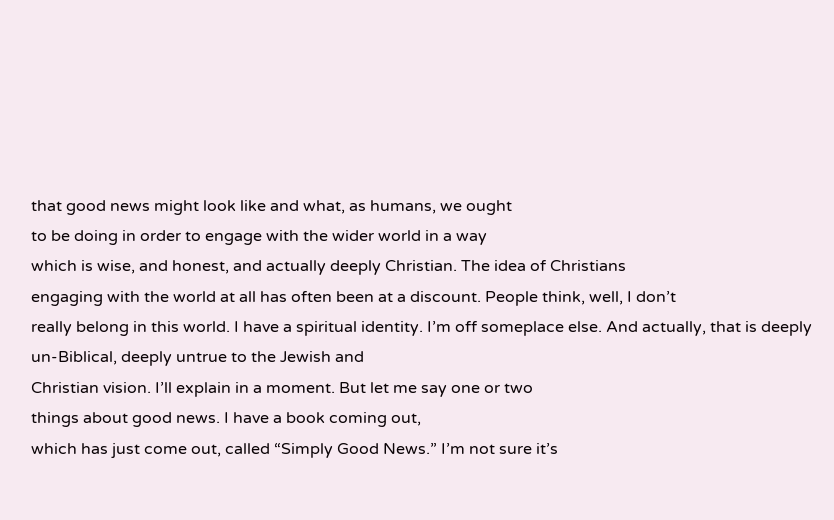that good news might look like and what, as humans, we ought
to be doing in order to engage with the wider world in a way
which is wise, and honest, and actually deeply Christian. The idea of Christians
engaging with the world at all has often been at a discount. People think, well, I don’t
really belong in this world. I have a spiritual identity. I’m off someplace else. And actually, that is deeply
un-Biblical, deeply untrue to the Jewish and
Christian vision. I’ll explain in a moment. But let me say one or two
things about good news. I have a book coming out,
which has just come out, called “Simply Good News.” I’m not sure it’s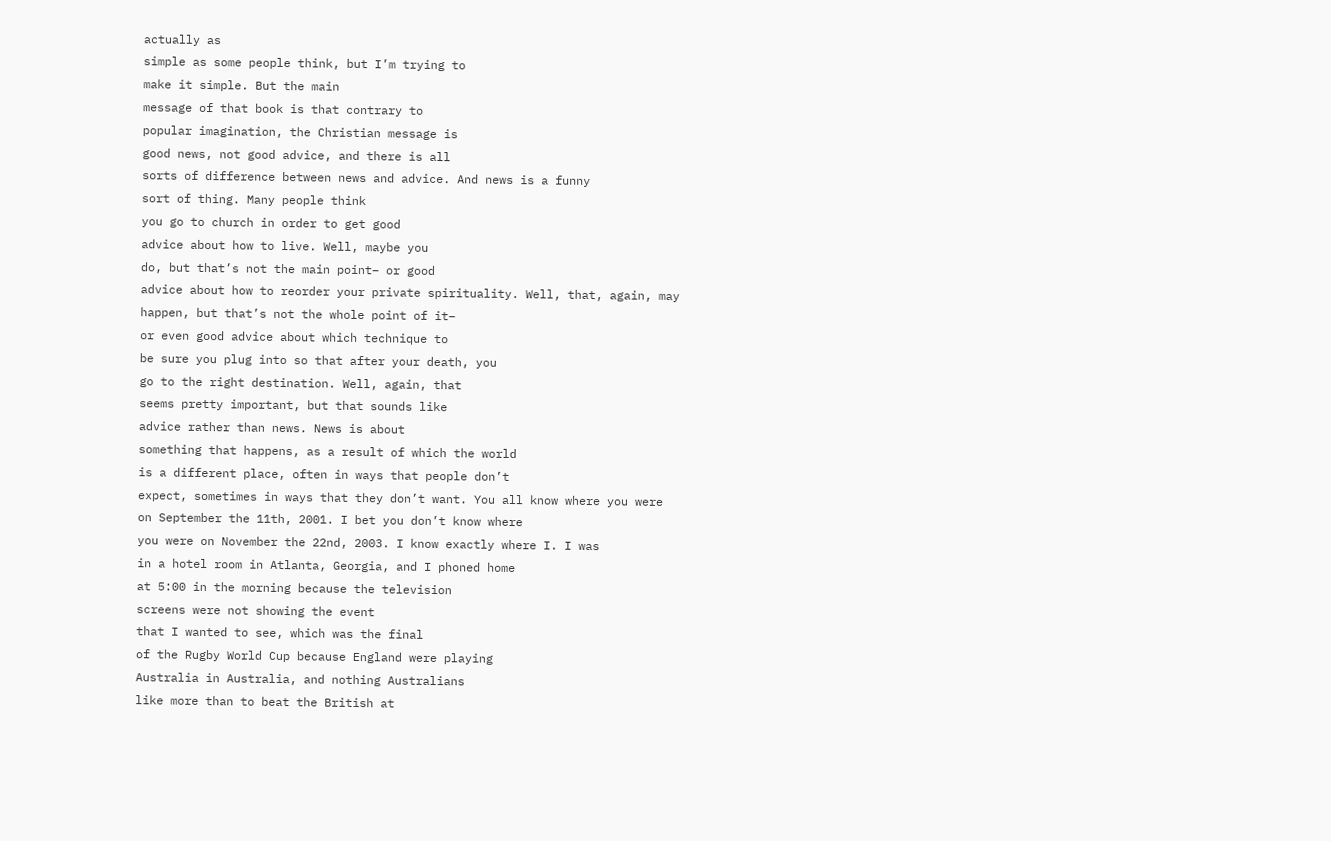actually as
simple as some people think, but I’m trying to
make it simple. But the main
message of that book is that contrary to
popular imagination, the Christian message is
good news, not good advice, and there is all
sorts of difference between news and advice. And news is a funny
sort of thing. Many people think
you go to church in order to get good
advice about how to live. Well, maybe you
do, but that’s not the main point– or good
advice about how to reorder your private spirituality. Well, that, again, may
happen, but that’s not the whole point of it–
or even good advice about which technique to
be sure you plug into so that after your death, you
go to the right destination. Well, again, that
seems pretty important, but that sounds like
advice rather than news. News is about
something that happens, as a result of which the world
is a different place, often in ways that people don’t
expect, sometimes in ways that they don’t want. You all know where you were
on September the 11th, 2001. I bet you don’t know where
you were on November the 22nd, 2003. I know exactly where I. I was
in a hotel room in Atlanta, Georgia, and I phoned home
at 5:00 in the morning because the television
screens were not showing the event
that I wanted to see, which was the final
of the Rugby World Cup because England were playing
Australia in Australia, and nothing Australians
like more than to beat the British at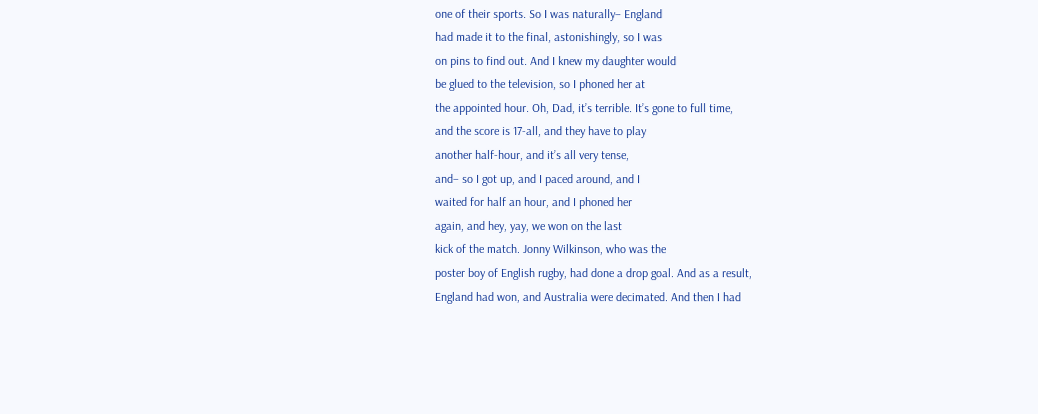one of their sports. So I was naturally– England
had made it to the final, astonishingly, so I was
on pins to find out. And I knew my daughter would
be glued to the television, so I phoned her at
the appointed hour. Oh, Dad, it’s terrible. It’s gone to full time,
and the score is 17-all, and they have to play
another half-hour, and it’s all very tense,
and– so I got up, and I paced around, and I
waited for half an hour, and I phoned her
again, and hey, yay, we won on the last
kick of the match. Jonny Wilkinson, who was the
poster boy of English rugby, had done a drop goal. And as a result,
England had won, and Australia were decimated. And then I had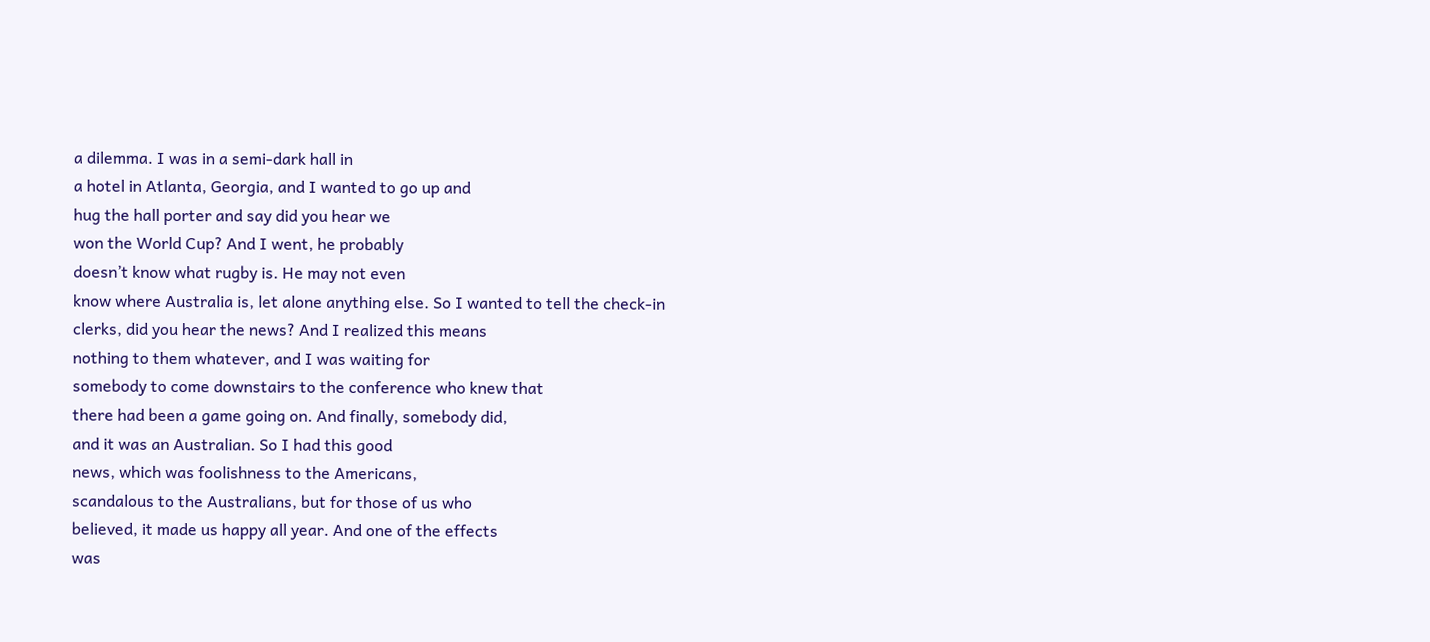a dilemma. I was in a semi-dark hall in
a hotel in Atlanta, Georgia, and I wanted to go up and
hug the hall porter and say did you hear we
won the World Cup? And I went, he probably
doesn’t know what rugby is. He may not even
know where Australia is, let alone anything else. So I wanted to tell the check-in
clerks, did you hear the news? And I realized this means
nothing to them whatever, and I was waiting for
somebody to come downstairs to the conference who knew that
there had been a game going on. And finally, somebody did,
and it was an Australian. So I had this good
news, which was foolishness to the Americans,
scandalous to the Australians, but for those of us who
believed, it made us happy all year. And one of the effects
was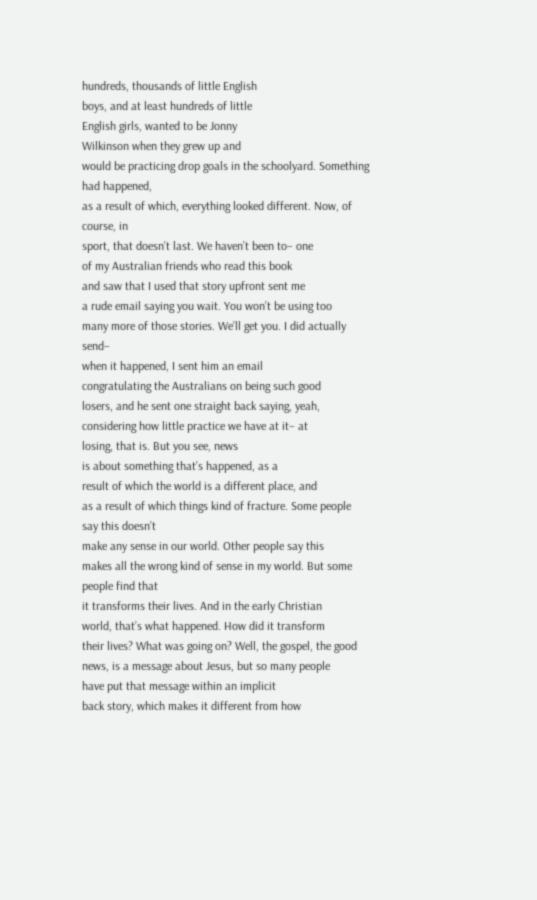hundreds, thousands of little English
boys, and at least hundreds of little
English girls, wanted to be Jonny
Wilkinson when they grew up and
would be practicing drop goals in the schoolyard. Something had happened,
as a result of which, everything looked different. Now, of course, in
sport, that doesn’t last. We haven’t been to– one
of my Australian friends who read this book
and saw that I used that story upfront sent me
a rude email saying you wait. You won’t be using too
many more of those stories. We’ll get you. I did actually send–
when it happened, I sent him an email
congratulating the Australians on being such good
losers, and he sent one straight back saying, yeah,
considering how little practice we have at it– at
losing, that is. But you see, news
is about something that’s happened, as a
result of which the world is a different place, and
as a result of which things kind of fracture. Some people say this doesn’t
make any sense in our world. Other people say this
makes all the wrong kind of sense in my world. But some people find that
it transforms their lives. And in the early Christian
world, that’s what happened. How did it transform
their lives? What was going on? Well, the gospel, the good
news, is a message about Jesus, but so many people
have put that message within an implicit
back story, which makes it different from how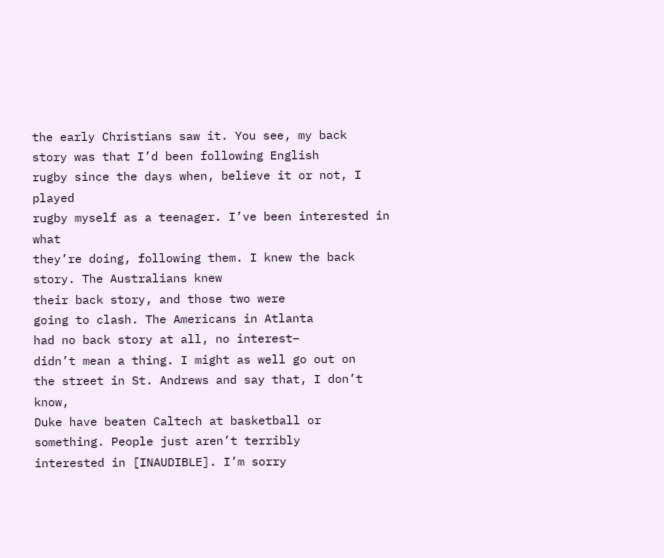the early Christians saw it. You see, my back
story was that I’d been following English
rugby since the days when, believe it or not, I played
rugby myself as a teenager. I’ve been interested in what
they’re doing, following them. I knew the back story. The Australians knew
their back story, and those two were
going to clash. The Americans in Atlanta
had no back story at all, no interest–
didn’t mean a thing. I might as well go out on
the street in St. Andrews and say that, I don’t know,
Duke have beaten Caltech at basketball or something. People just aren’t terribly
interested in [INAUDIBLE]. I’m sorry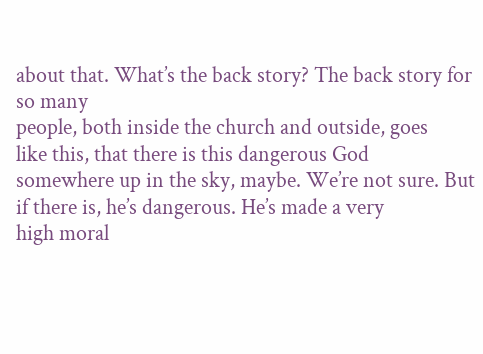about that. What’s the back story? The back story for so many
people, both inside the church and outside, goes
like this, that there is this dangerous God
somewhere up in the sky, maybe. We’re not sure. But if there is, he’s dangerous. He’s made a very
high moral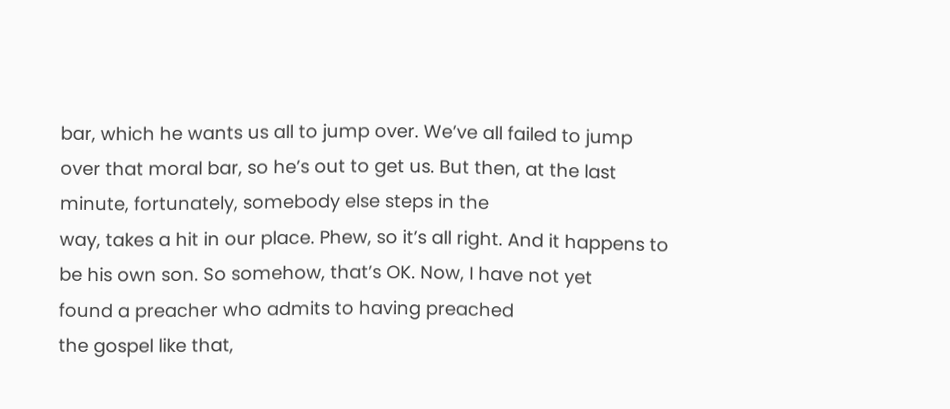bar, which he wants us all to jump over. We’ve all failed to jump
over that moral bar, so he’s out to get us. But then, at the last
minute, fortunately, somebody else steps in the
way, takes a hit in our place. Phew, so it’s all right. And it happens to
be his own son. So somehow, that’s OK. Now, I have not yet
found a preacher who admits to having preached
the gospel like that,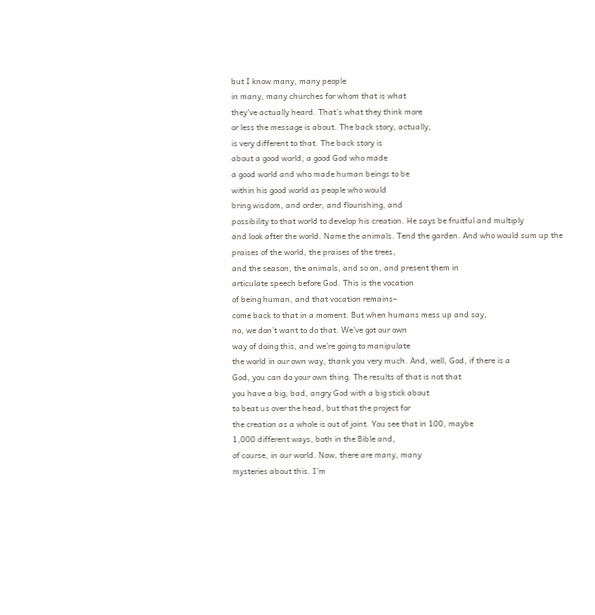but I know many, many people
in many, many churches for whom that is what
they’ve actually heard. That’s what they think more
or less the message is about. The back story, actually,
is very different to that. The back story is
about a good world, a good God who made
a good world and who made human beings to be
within his good world as people who would
bring wisdom, and order, and flourishing, and
possibility to that world to develop his creation. He says be fruitful and multiply
and look after the world. Name the animals. Tend the garden. And who would sum up the
praises of the world, the praises of the trees,
and the season, the animals, and so on, and present them in
articulate speech before God. This is the vocation
of being human, and that vocation remains–
come back to that in a moment. But when humans mess up and say,
no, we don’t want to do that. We’ve got our own
way of doing this, and we’re going to manipulate
the world in our own way, thank you very much. And, well, God, if there is a
God, you can do your own thing. The results of that is not that
you have a big, bad, angry God with a big stick about
to beat us over the head, but that the project for
the creation as a whole is out of joint. You see that in 100, maybe
1,000 different ways, both in the Bible and,
of course, in our world. Now, there are many, many
mysteries about this. I’m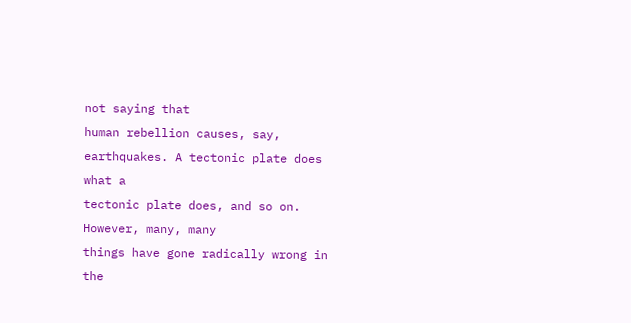not saying that
human rebellion causes, say, earthquakes. A tectonic plate does what a
tectonic plate does, and so on. However, many, many
things have gone radically wrong in the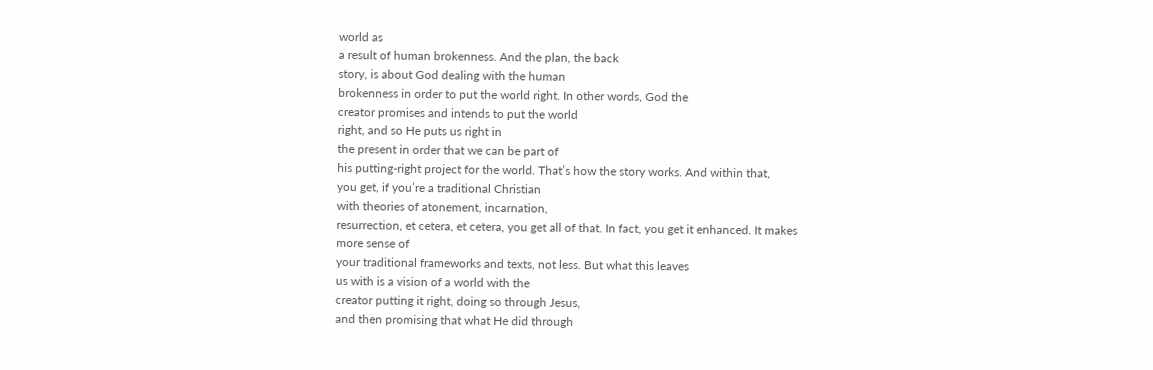world as
a result of human brokenness. And the plan, the back
story, is about God dealing with the human
brokenness in order to put the world right. In other words, God the
creator promises and intends to put the world
right, and so He puts us right in
the present in order that we can be part of
his putting-right project for the world. That’s how the story works. And within that,
you get, if you’re a traditional Christian
with theories of atonement, incarnation,
resurrection, et cetera, et cetera, you get all of that. In fact, you get it enhanced. It makes more sense of
your traditional frameworks and texts, not less. But what this leaves
us with is a vision of a world with the
creator putting it right, doing so through Jesus,
and then promising that what He did through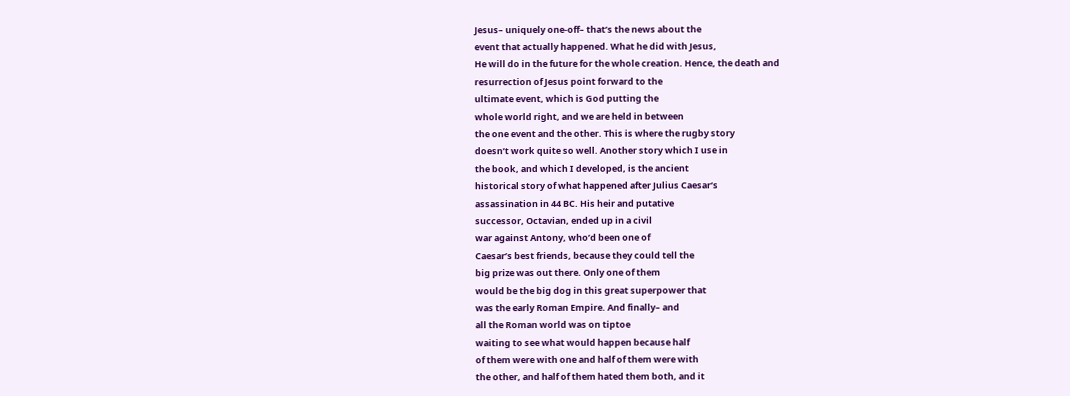Jesus– uniquely one-off– that’s the news about the
event that actually happened. What he did with Jesus,
He will do in the future for the whole creation. Hence, the death and
resurrection of Jesus point forward to the
ultimate event, which is God putting the
whole world right, and we are held in between
the one event and the other. This is where the rugby story
doesn’t work quite so well. Another story which I use in
the book, and which I developed, is the ancient
historical story of what happened after Julius Caesar’s
assassination in 44 BC. His heir and putative
successor, Octavian, ended up in a civil
war against Antony, who’d been one of
Caesar’s best friends, because they could tell the
big prize was out there. Only one of them
would be the big dog in this great superpower that
was the early Roman Empire. And finally– and
all the Roman world was on tiptoe
waiting to see what would happen because half
of them were with one and half of them were with
the other, and half of them hated them both, and it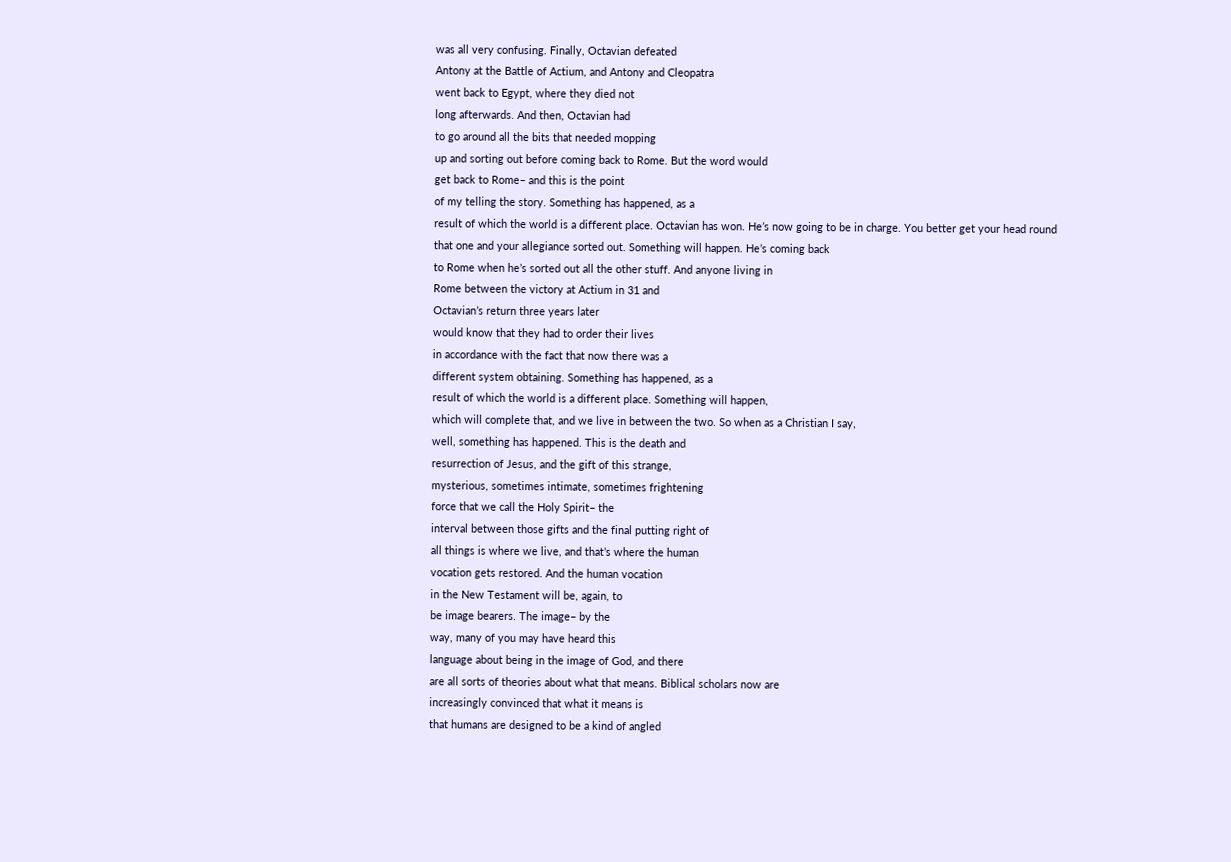was all very confusing. Finally, Octavian defeated
Antony at the Battle of Actium, and Antony and Cleopatra
went back to Egypt, where they died not
long afterwards. And then, Octavian had
to go around all the bits that needed mopping
up and sorting out before coming back to Rome. But the word would
get back to Rome– and this is the point
of my telling the story. Something has happened, as a
result of which the world is a different place. Octavian has won. He’s now going to be in charge. You better get your head round
that one and your allegiance sorted out. Something will happen. He’s coming back
to Rome when he’s sorted out all the other stuff. And anyone living in
Rome between the victory at Actium in 31 and
Octavian’s return three years later
would know that they had to order their lives
in accordance with the fact that now there was a
different system obtaining. Something has happened, as a
result of which the world is a different place. Something will happen,
which will complete that, and we live in between the two. So when as a Christian I say,
well, something has happened. This is the death and
resurrection of Jesus, and the gift of this strange,
mysterious, sometimes intimate, sometimes frightening
force that we call the Holy Spirit– the
interval between those gifts and the final putting right of
all things is where we live, and that’s where the human
vocation gets restored. And the human vocation
in the New Testament will be, again, to
be image bearers. The image– by the
way, many of you may have heard this
language about being in the image of God, and there
are all sorts of theories about what that means. Biblical scholars now are
increasingly convinced that what it means is
that humans are designed to be a kind of angled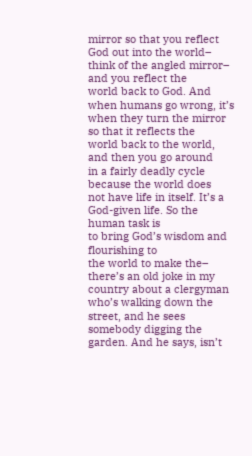mirror so that you reflect God out into the world–
think of the angled mirror– and you reflect the
world back to God. And when humans go wrong, it’s
when they turn the mirror so that it reflects the
world back to the world, and then you go around
in a fairly deadly cycle because the world does
not have life in itself. It’s a God-given life. So the human task is
to bring God’s wisdom and flourishing to
the world to make the– there’s an old joke in my
country about a clergyman who’s walking down the
street, and he sees somebody digging the garden. And he says, isn’t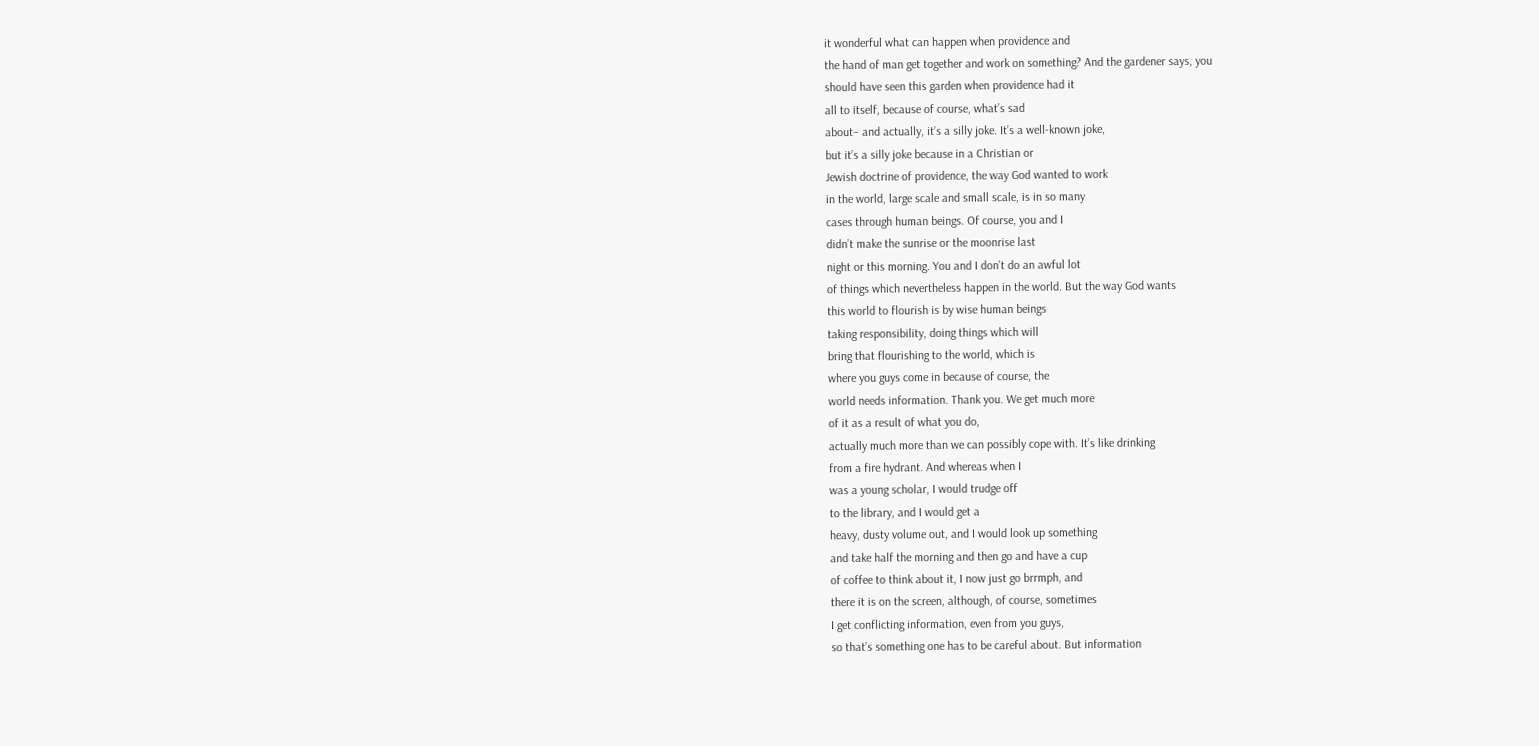it wonderful what can happen when providence and
the hand of man get together and work on something? And the gardener says, you
should have seen this garden when providence had it
all to itself, because of course, what’s sad
about– and actually, it’s a silly joke. It’s a well-known joke,
but it’s a silly joke because in a Christian or
Jewish doctrine of providence, the way God wanted to work
in the world, large scale and small scale, is in so many
cases through human beings. Of course, you and I
didn’t make the sunrise or the moonrise last
night or this morning. You and I don’t do an awful lot
of things which nevertheless happen in the world. But the way God wants
this world to flourish is by wise human beings
taking responsibility, doing things which will
bring that flourishing to the world, which is
where you guys come in because of course, the
world needs information. Thank you. We get much more
of it as a result of what you do,
actually much more than we can possibly cope with. It’s like drinking
from a fire hydrant. And whereas when I
was a young scholar, I would trudge off
to the library, and I would get a
heavy, dusty volume out, and I would look up something
and take half the morning and then go and have a cup
of coffee to think about it, I now just go brrmph, and
there it is on the screen, although, of course, sometimes
I get conflicting information, even from you guys,
so that’s something one has to be careful about. But information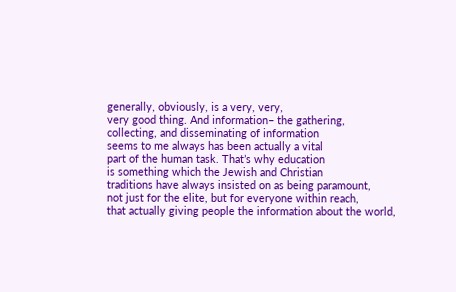generally, obviously, is a very, very,
very good thing. And information– the gathering,
collecting, and disseminating of information
seems to me always has been actually a vital
part of the human task. That’s why education
is something which the Jewish and Christian
traditions have always insisted on as being paramount,
not just for the elite, but for everyone within reach,
that actually giving people the information about the world,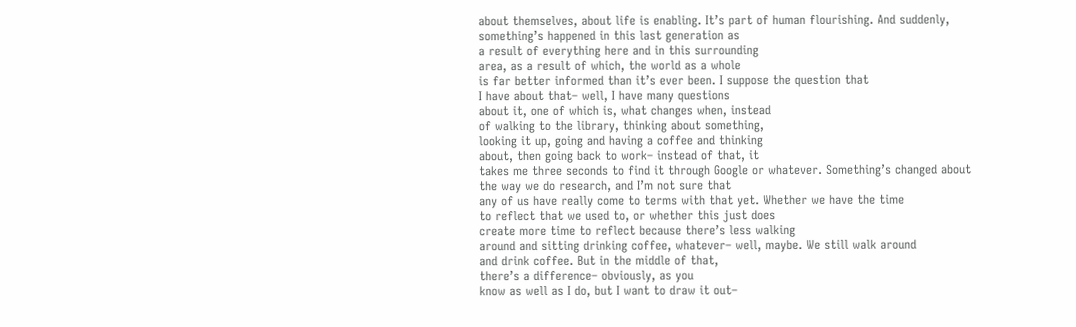about themselves, about life is enabling. It’s part of human flourishing. And suddenly,
something’s happened in this last generation as
a result of everything here and in this surrounding
area, as a result of which, the world as a whole
is far better informed than it’s ever been. I suppose the question that
I have about that– well, I have many questions
about it, one of which is, what changes when, instead
of walking to the library, thinking about something,
looking it up, going and having a coffee and thinking
about, then going back to work– instead of that, it
takes me three seconds to find it through Google or whatever. Something’s changed about
the way we do research, and I’m not sure that
any of us have really come to terms with that yet. Whether we have the time
to reflect that we used to, or whether this just does
create more time to reflect because there’s less walking
around and sitting drinking coffee, whatever– well, maybe. We still walk around
and drink coffee. But in the middle of that,
there’s a difference– obviously, as you
know as well as I do, but I want to draw it out–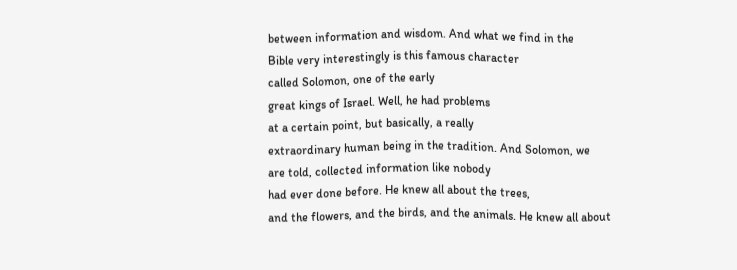between information and wisdom. And what we find in the
Bible very interestingly is this famous character
called Solomon, one of the early
great kings of Israel. Well, he had problems
at a certain point, but basically, a really
extraordinary human being in the tradition. And Solomon, we
are told, collected information like nobody
had ever done before. He knew all about the trees,
and the flowers, and the birds, and the animals. He knew all about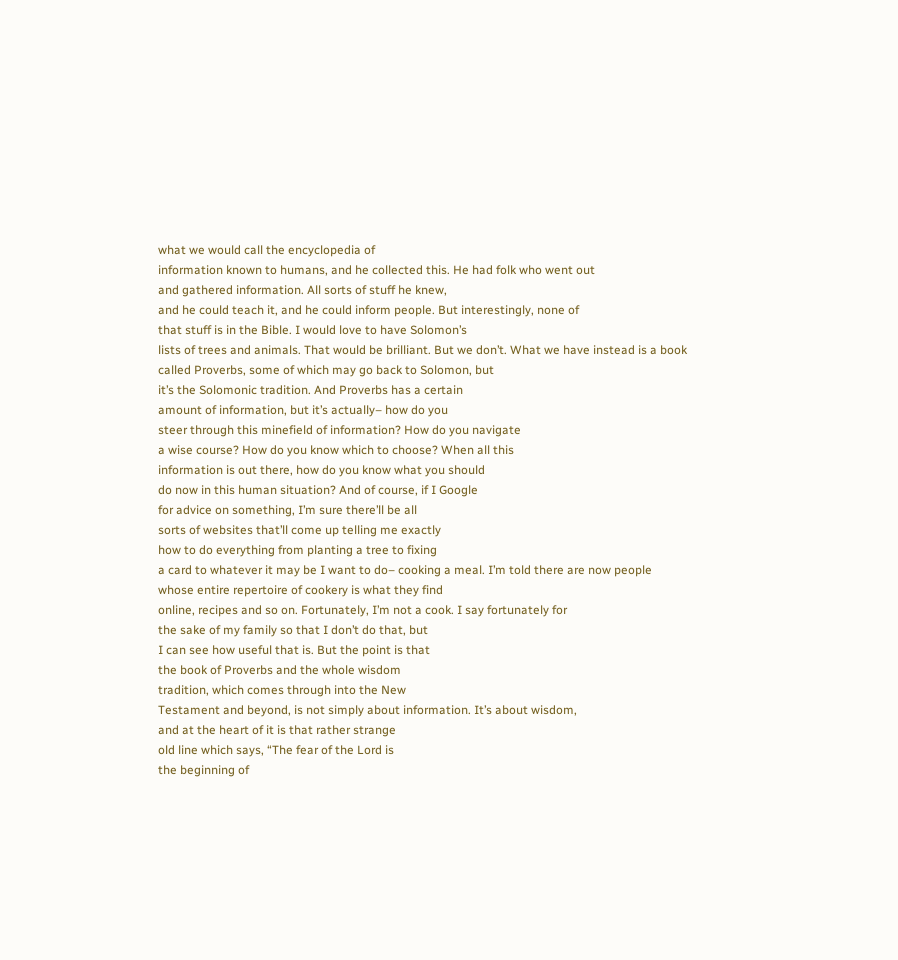what we would call the encyclopedia of
information known to humans, and he collected this. He had folk who went out
and gathered information. All sorts of stuff he knew,
and he could teach it, and he could inform people. But interestingly, none of
that stuff is in the Bible. I would love to have Solomon’s
lists of trees and animals. That would be brilliant. But we don’t. What we have instead is a book
called Proverbs, some of which may go back to Solomon, but
it’s the Solomonic tradition. And Proverbs has a certain
amount of information, but it’s actually– how do you
steer through this minefield of information? How do you navigate
a wise course? How do you know which to choose? When all this
information is out there, how do you know what you should
do now in this human situation? And of course, if I Google
for advice on something, I’m sure there’ll be all
sorts of websites that’ll come up telling me exactly
how to do everything from planting a tree to fixing
a card to whatever it may be I want to do– cooking a meal. I’m told there are now people
whose entire repertoire of cookery is what they find
online, recipes and so on. Fortunately, I’m not a cook. I say fortunately for
the sake of my family so that I don’t do that, but
I can see how useful that is. But the point is that
the book of Proverbs and the whole wisdom
tradition, which comes through into the New
Testament and beyond, is not simply about information. It’s about wisdom,
and at the heart of it is that rather strange
old line which says, “The fear of the Lord is
the beginning of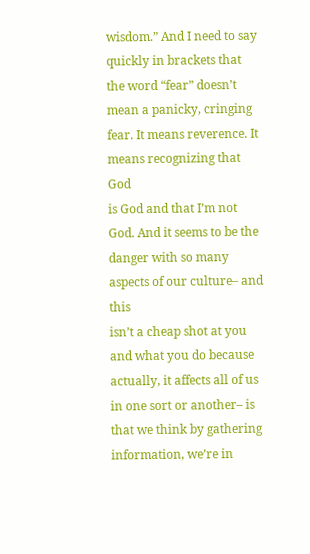wisdom.” And I need to say
quickly in brackets that the word “fear” doesn’t
mean a panicky, cringing fear. It means reverence. It means recognizing that God
is God and that I’m not God. And it seems to be the
danger with so many aspects of our culture– and this
isn’t a cheap shot at you and what you do because
actually, it affects all of us in one sort or another– is
that we think by gathering information, we’re in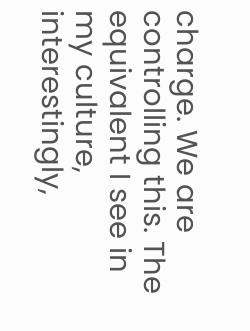charge. We are controlling this. The equivalent I see in
my culture, interestingly,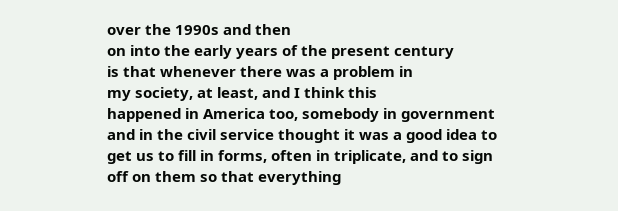over the 1990s and then
on into the early years of the present century
is that whenever there was a problem in
my society, at least, and I think this
happened in America too, somebody in government
and in the civil service thought it was a good idea to
get us to fill in forms, often in triplicate, and to sign
off on them so that everything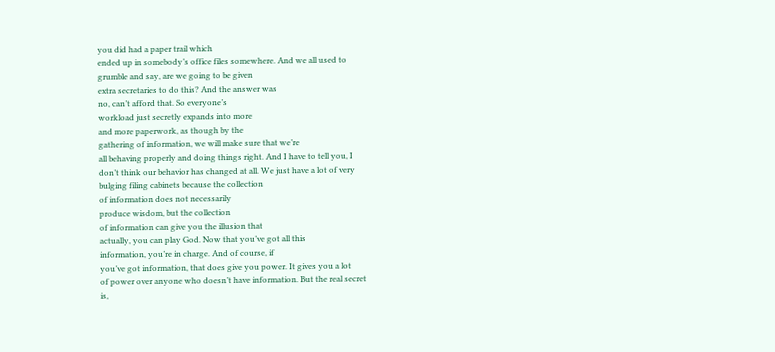you did had a paper trail which
ended up in somebody’s office files somewhere. And we all used to
grumble and say, are we going to be given
extra secretaries to do this? And the answer was
no, can’t afford that. So everyone’s
workload just secretly expands into more
and more paperwork, as though by the
gathering of information, we will make sure that we’re
all behaving properly and doing things right. And I have to tell you, I
don’t think our behavior has changed at all. We just have a lot of very
bulging filing cabinets because the collection
of information does not necessarily
produce wisdom, but the collection
of information can give you the illusion that
actually, you can play God. Now that you’ve got all this
information, you’re in charge. And of course, if
you’ve got information, that does give you power. It gives you a lot
of power over anyone who doesn’t have information. But the real secret
is,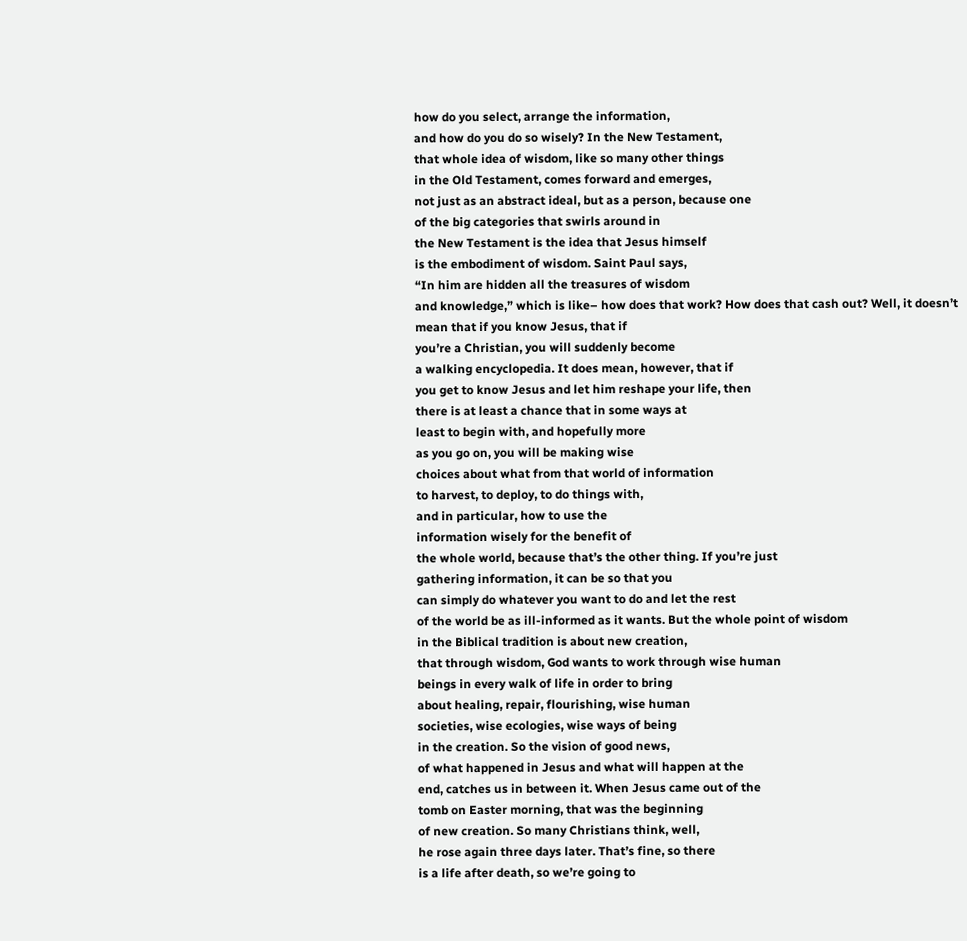how do you select, arrange the information,
and how do you do so wisely? In the New Testament,
that whole idea of wisdom, like so many other things
in the Old Testament, comes forward and emerges,
not just as an abstract ideal, but as a person, because one
of the big categories that swirls around in
the New Testament is the idea that Jesus himself
is the embodiment of wisdom. Saint Paul says,
“In him are hidden all the treasures of wisdom
and knowledge,” which is like– how does that work? How does that cash out? Well, it doesn’t
mean that if you know Jesus, that if
you’re a Christian, you will suddenly become
a walking encyclopedia. It does mean, however, that if
you get to know Jesus and let him reshape your life, then
there is at least a chance that in some ways at
least to begin with, and hopefully more
as you go on, you will be making wise
choices about what from that world of information
to harvest, to deploy, to do things with,
and in particular, how to use the
information wisely for the benefit of
the whole world, because that’s the other thing. If you’re just
gathering information, it can be so that you
can simply do whatever you want to do and let the rest
of the world be as ill-informed as it wants. But the whole point of wisdom
in the Biblical tradition is about new creation,
that through wisdom, God wants to work through wise human
beings in every walk of life in order to bring
about healing, repair, flourishing, wise human
societies, wise ecologies, wise ways of being
in the creation. So the vision of good news,
of what happened in Jesus and what will happen at the
end, catches us in between it. When Jesus came out of the
tomb on Easter morning, that was the beginning
of new creation. So many Christians think, well,
he rose again three days later. That’s fine, so there
is a life after death, so we’re going to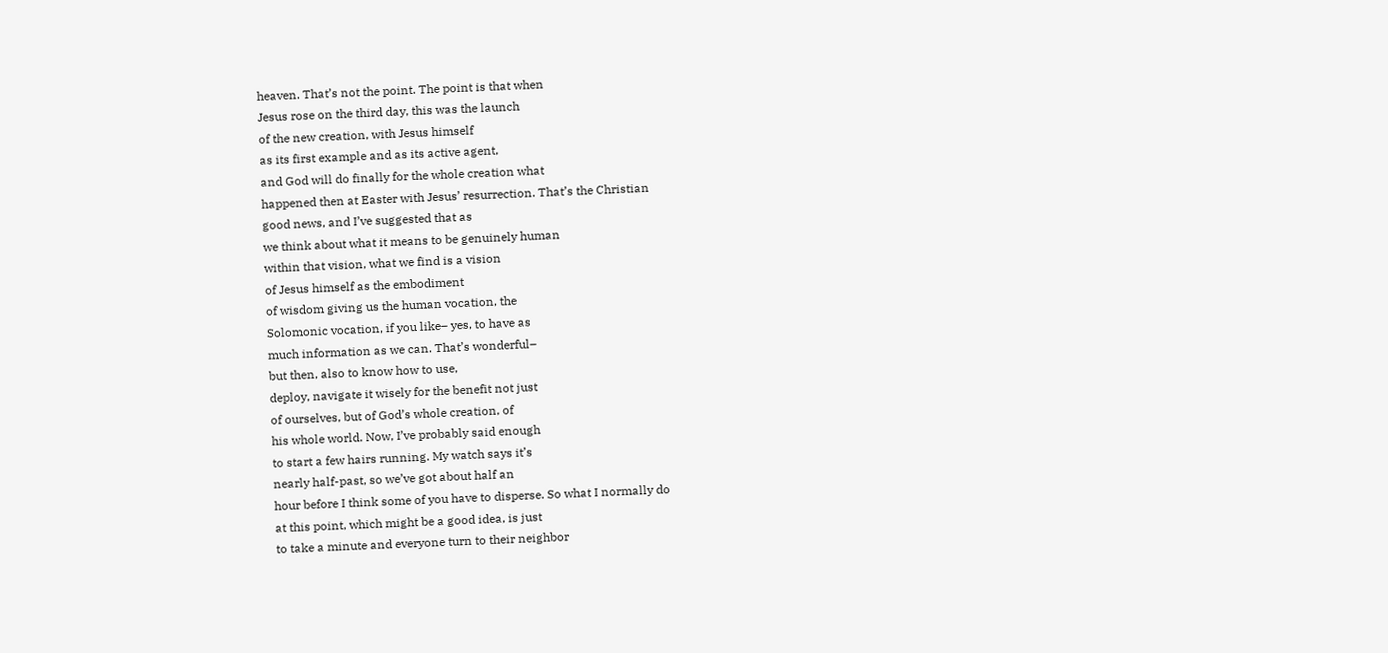heaven. That’s not the point. The point is that when
Jesus rose on the third day, this was the launch
of the new creation, with Jesus himself
as its first example and as its active agent,
and God will do finally for the whole creation what
happened then at Easter with Jesus’ resurrection. That’s the Christian
good news, and I’ve suggested that as
we think about what it means to be genuinely human
within that vision, what we find is a vision
of Jesus himself as the embodiment
of wisdom giving us the human vocation, the
Solomonic vocation, if you like– yes, to have as
much information as we can. That’s wonderful–
but then, also to know how to use,
deploy, navigate it wisely for the benefit not just
of ourselves, but of God’s whole creation, of
his whole world. Now, I’ve probably said enough
to start a few hairs running. My watch says it’s
nearly half-past, so we’ve got about half an
hour before I think some of you have to disperse. So what I normally do
at this point, which might be a good idea, is just
to take a minute and everyone turn to their neighbor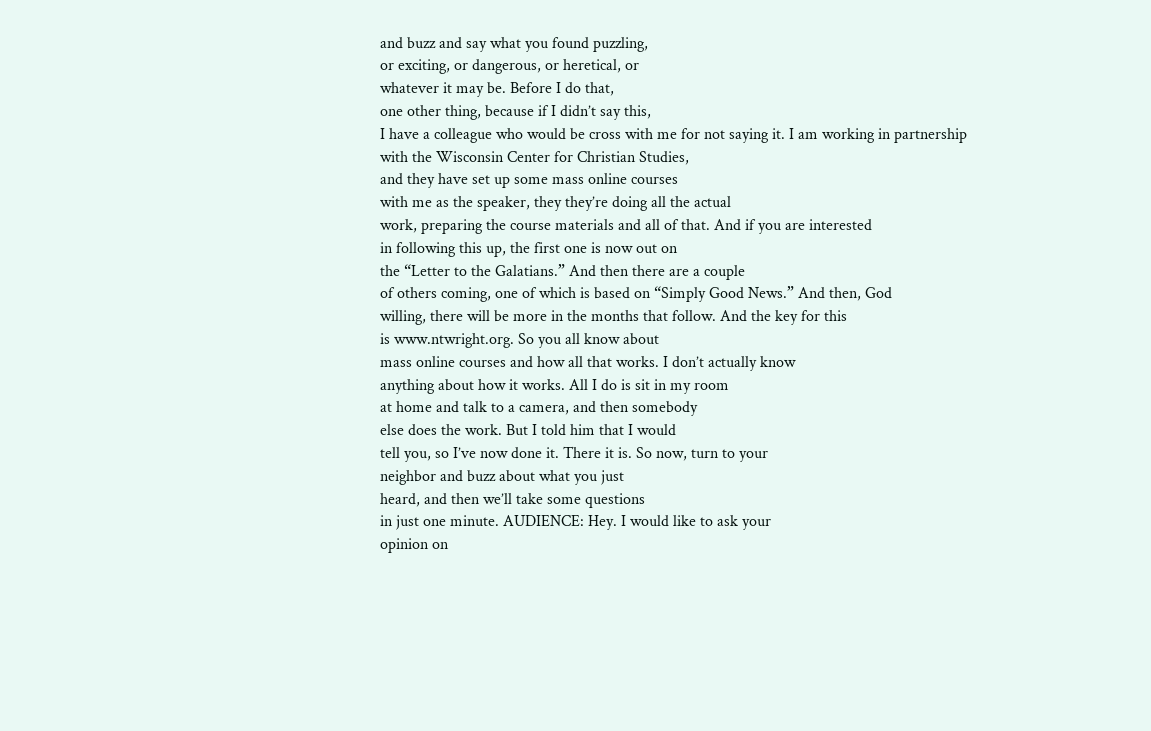and buzz and say what you found puzzling,
or exciting, or dangerous, or heretical, or
whatever it may be. Before I do that,
one other thing, because if I didn’t say this,
I have a colleague who would be cross with me for not saying it. I am working in partnership
with the Wisconsin Center for Christian Studies,
and they have set up some mass online courses
with me as the speaker, they they’re doing all the actual
work, preparing the course materials and all of that. And if you are interested
in following this up, the first one is now out on
the “Letter to the Galatians.” And then there are a couple
of others coming, one of which is based on “Simply Good News.” And then, God
willing, there will be more in the months that follow. And the key for this
is www.ntwright.org. So you all know about
mass online courses and how all that works. I don’t actually know
anything about how it works. All I do is sit in my room
at home and talk to a camera, and then somebody
else does the work. But I told him that I would
tell you, so I’ve now done it. There it is. So now, turn to your
neighbor and buzz about what you just
heard, and then we’ll take some questions
in just one minute. AUDIENCE: Hey. I would like to ask your
opinion on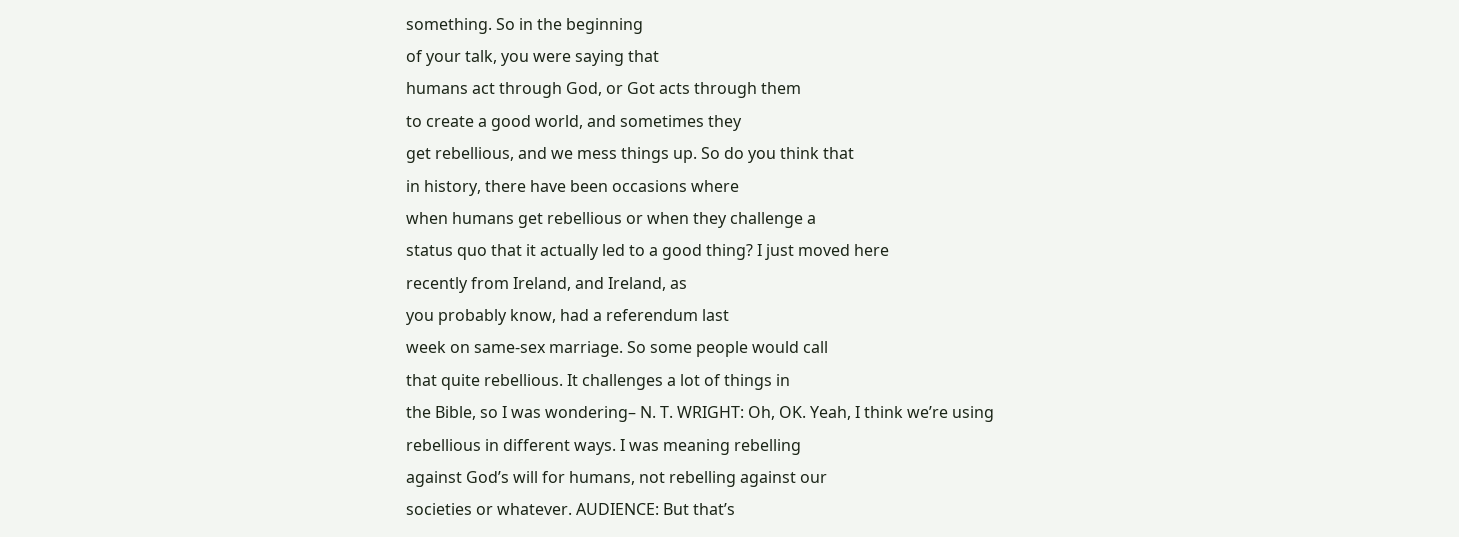something. So in the beginning
of your talk, you were saying that
humans act through God, or Got acts through them
to create a good world, and sometimes they
get rebellious, and we mess things up. So do you think that
in history, there have been occasions where
when humans get rebellious or when they challenge a
status quo that it actually led to a good thing? I just moved here
recently from Ireland, and Ireland, as
you probably know, had a referendum last
week on same-sex marriage. So some people would call
that quite rebellious. It challenges a lot of things in
the Bible, so I was wondering– N. T. WRIGHT: Oh, OK. Yeah, I think we’re using
rebellious in different ways. I was meaning rebelling
against God’s will for humans, not rebelling against our
societies or whatever. AUDIENCE: But that’s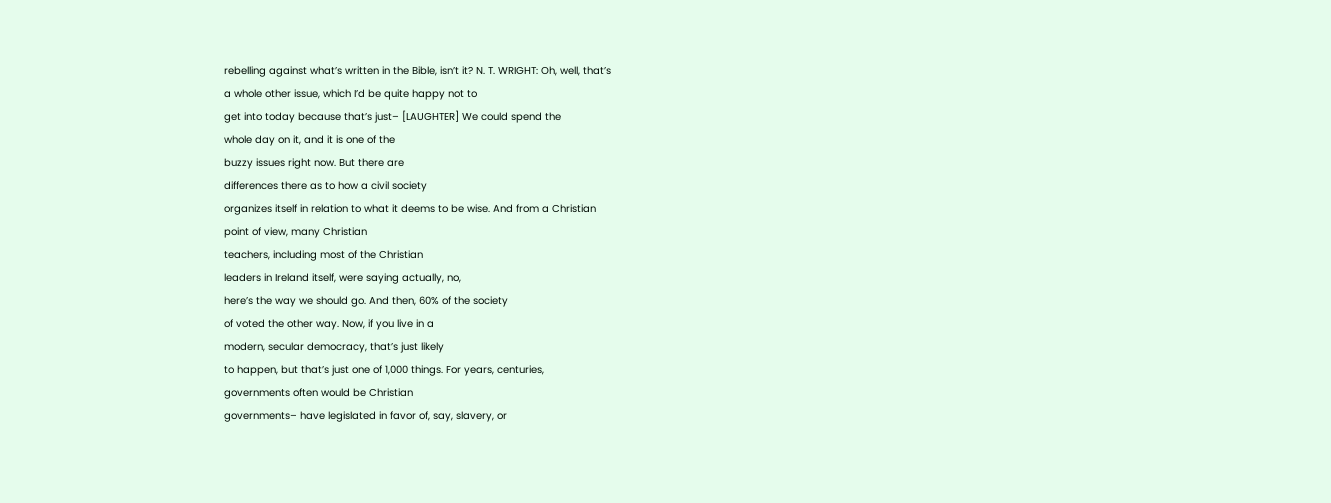rebelling against what’s written in the Bible, isn’t it? N. T. WRIGHT: Oh, well, that’s
a whole other issue, which I’d be quite happy not to
get into today because that’s just– [LAUGHTER] We could spend the
whole day on it, and it is one of the
buzzy issues right now. But there are
differences there as to how a civil society
organizes itself in relation to what it deems to be wise. And from a Christian
point of view, many Christian
teachers, including most of the Christian
leaders in Ireland itself, were saying actually, no,
here’s the way we should go. And then, 60% of the society
of voted the other way. Now, if you live in a
modern, secular democracy, that’s just likely
to happen, but that’s just one of 1,000 things. For years, centuries,
governments often would be Christian
governments– have legislated in favor of, say, slavery, or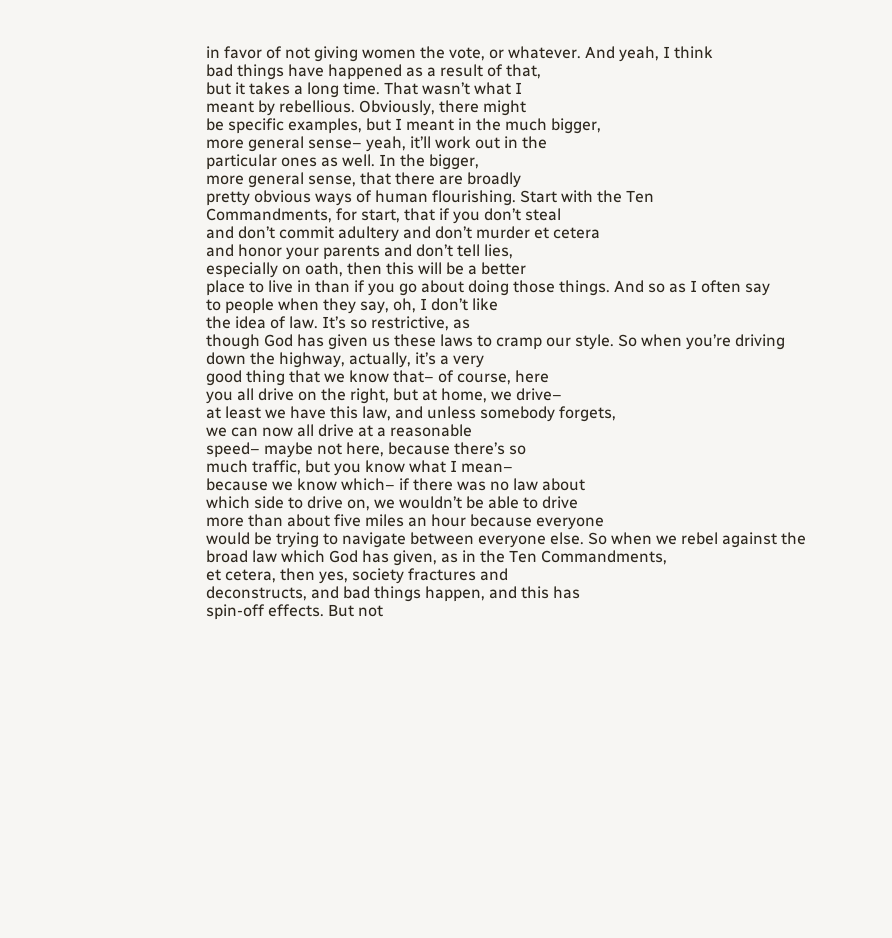in favor of not giving women the vote, or whatever. And yeah, I think
bad things have happened as a result of that,
but it takes a long time. That wasn’t what I
meant by rebellious. Obviously, there might
be specific examples, but I meant in the much bigger,
more general sense– yeah, it’ll work out in the
particular ones as well. In the bigger,
more general sense, that there are broadly
pretty obvious ways of human flourishing. Start with the Ten
Commandments, for start, that if you don’t steal
and don’t commit adultery and don’t murder et cetera
and honor your parents and don’t tell lies,
especially on oath, then this will be a better
place to live in than if you go about doing those things. And so as I often say
to people when they say, oh, I don’t like
the idea of law. It’s so restrictive, as
though God has given us these laws to cramp our style. So when you’re driving
down the highway, actually, it’s a very
good thing that we know that– of course, here
you all drive on the right, but at home, we drive–
at least we have this law, and unless somebody forgets,
we can now all drive at a reasonable
speed– maybe not here, because there’s so
much traffic, but you know what I mean–
because we know which– if there was no law about
which side to drive on, we wouldn’t be able to drive
more than about five miles an hour because everyone
would be trying to navigate between everyone else. So when we rebel against the
broad law which God has given, as in the Ten Commandments,
et cetera, then yes, society fractures and
deconstructs, and bad things happen, and this has
spin-off effects. But not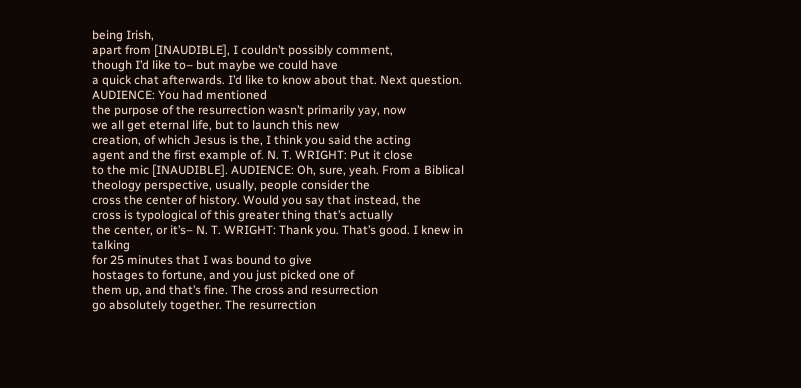being Irish,
apart from [INAUDIBLE], I couldn’t possibly comment,
though I’d like to– but maybe we could have
a quick chat afterwards. I’d like to know about that. Next question. AUDIENCE: You had mentioned
the purpose of the resurrection wasn’t primarily yay, now
we all get eternal life, but to launch this new
creation, of which Jesus is the, I think you said the acting
agent and the first example of. N. T. WRIGHT: Put it close
to the mic [INAUDIBLE]. AUDIENCE: Oh, sure, yeah. From a Biblical
theology perspective, usually, people consider the
cross the center of history. Would you say that instead, the
cross is typological of this greater thing that’s actually
the center, or it’s– N. T. WRIGHT: Thank you. That’s good. I knew in talking
for 25 minutes that I was bound to give
hostages to fortune, and you just picked one of
them up, and that’s fine. The cross and resurrection
go absolutely together. The resurrection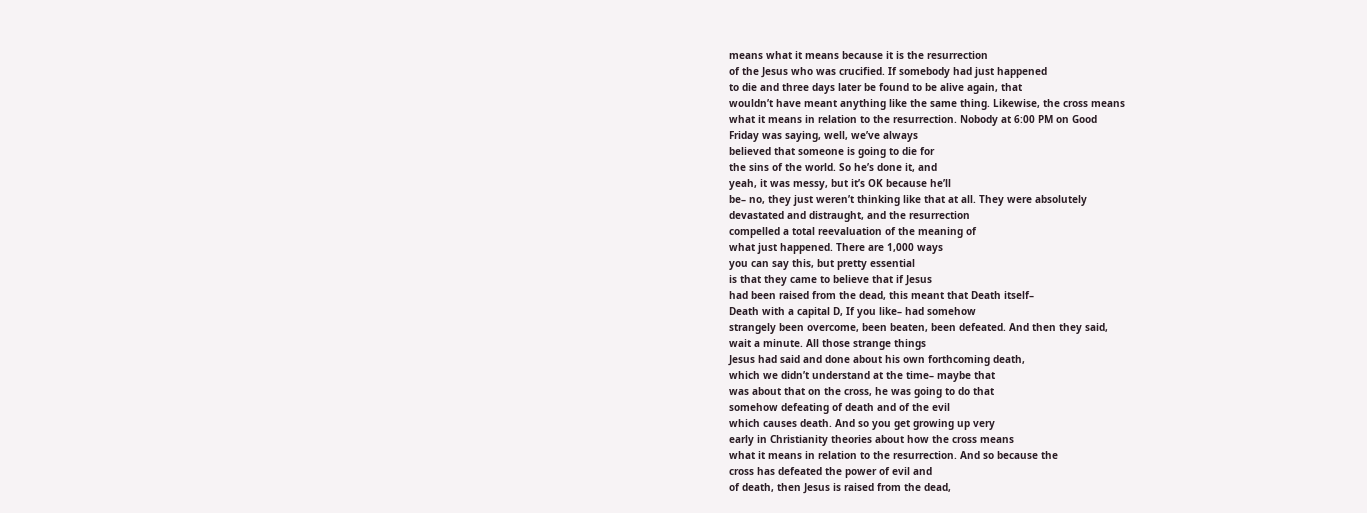means what it means because it is the resurrection
of the Jesus who was crucified. If somebody had just happened
to die and three days later be found to be alive again, that
wouldn’t have meant anything like the same thing. Likewise, the cross means
what it means in relation to the resurrection. Nobody at 6:00 PM on Good
Friday was saying, well, we’ve always
believed that someone is going to die for
the sins of the world. So he’s done it, and
yeah, it was messy, but it’s OK because he’ll
be– no, they just weren’t thinking like that at all. They were absolutely
devastated and distraught, and the resurrection
compelled a total reevaluation of the meaning of
what just happened. There are 1,000 ways
you can say this, but pretty essential
is that they came to believe that if Jesus
had been raised from the dead, this meant that Death itself–
Death with a capital D, If you like– had somehow
strangely been overcome, been beaten, been defeated. And then they said,
wait a minute. All those strange things
Jesus had said and done about his own forthcoming death,
which we didn’t understand at the time– maybe that
was about that on the cross, he was going to do that
somehow defeating of death and of the evil
which causes death. And so you get growing up very
early in Christianity theories about how the cross means
what it means in relation to the resurrection. And so because the
cross has defeated the power of evil and
of death, then Jesus is raised from the dead,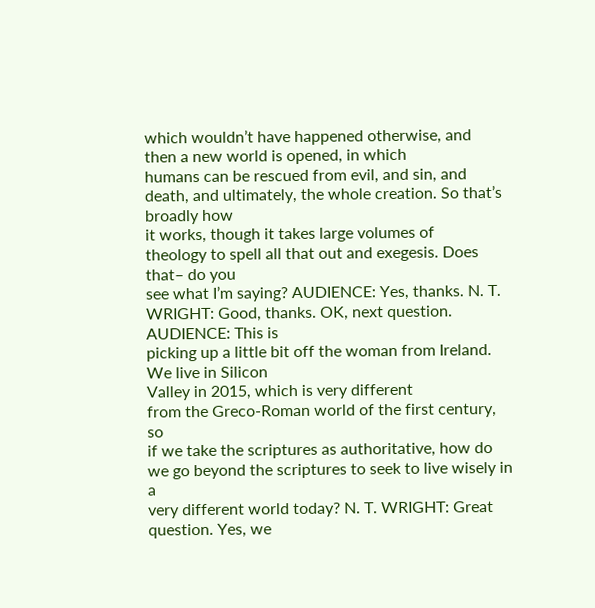which wouldn’t have happened otherwise, and
then a new world is opened, in which
humans can be rescued from evil, and sin, and
death, and ultimately, the whole creation. So that’s broadly how
it works, though it takes large volumes of
theology to spell all that out and exegesis. Does that– do you
see what I’m saying? AUDIENCE: Yes, thanks. N. T. WRIGHT: Good, thanks. OK, next question. AUDIENCE: This is
picking up a little bit off the woman from Ireland. We live in Silicon
Valley in 2015, which is very different
from the Greco-Roman world of the first century, so
if we take the scriptures as authoritative, how do
we go beyond the scriptures to seek to live wisely in a
very different world today? N. T. WRIGHT: Great question. Yes, we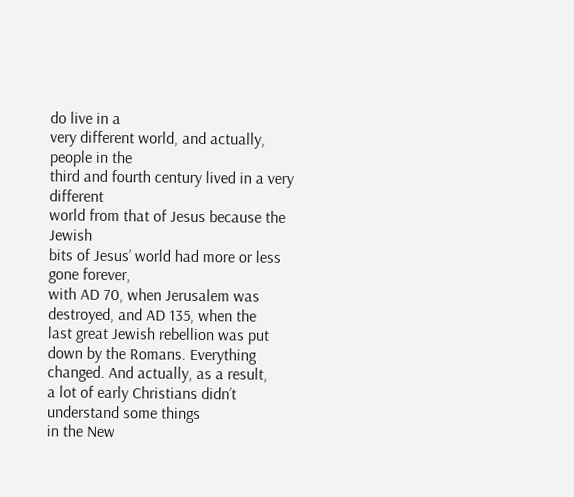do live in a
very different world, and actually, people in the
third and fourth century lived in a very different
world from that of Jesus because the Jewish
bits of Jesus’ world had more or less gone forever,
with AD 70, when Jerusalem was destroyed, and AD 135, when the
last great Jewish rebellion was put down by the Romans. Everything changed. And actually, as a result,
a lot of early Christians didn’t understand some things
in the New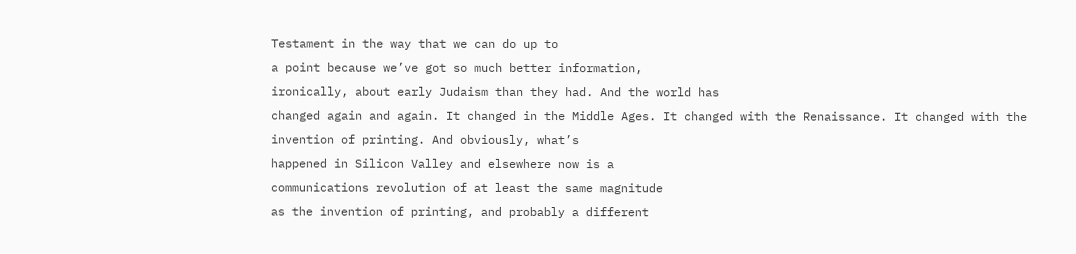Testament in the way that we can do up to
a point because we’ve got so much better information,
ironically, about early Judaism than they had. And the world has
changed again and again. It changed in the Middle Ages. It changed with the Renaissance. It changed with the
invention of printing. And obviously, what’s
happened in Silicon Valley and elsewhere now is a
communications revolution of at least the same magnitude
as the invention of printing, and probably a different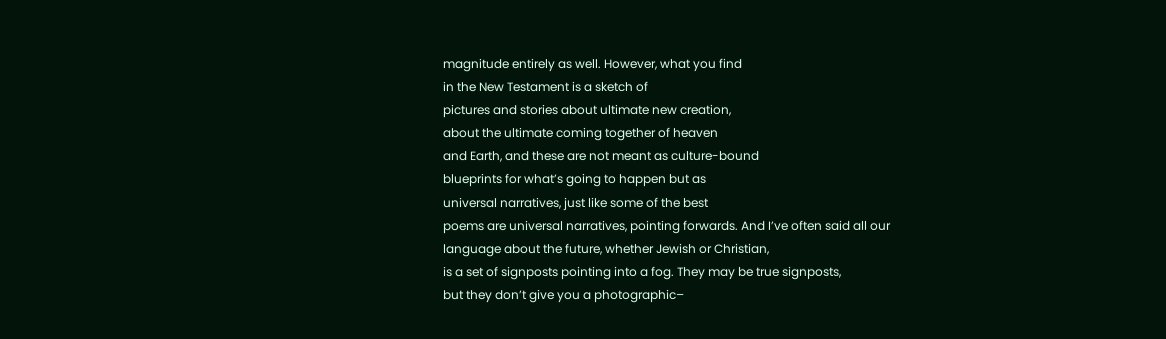magnitude entirely as well. However, what you find
in the New Testament is a sketch of
pictures and stories about ultimate new creation,
about the ultimate coming together of heaven
and Earth, and these are not meant as culture-bound
blueprints for what’s going to happen but as
universal narratives, just like some of the best
poems are universal narratives, pointing forwards. And I’ve often said all our
language about the future, whether Jewish or Christian,
is a set of signposts pointing into a fog. They may be true signposts,
but they don’t give you a photographic–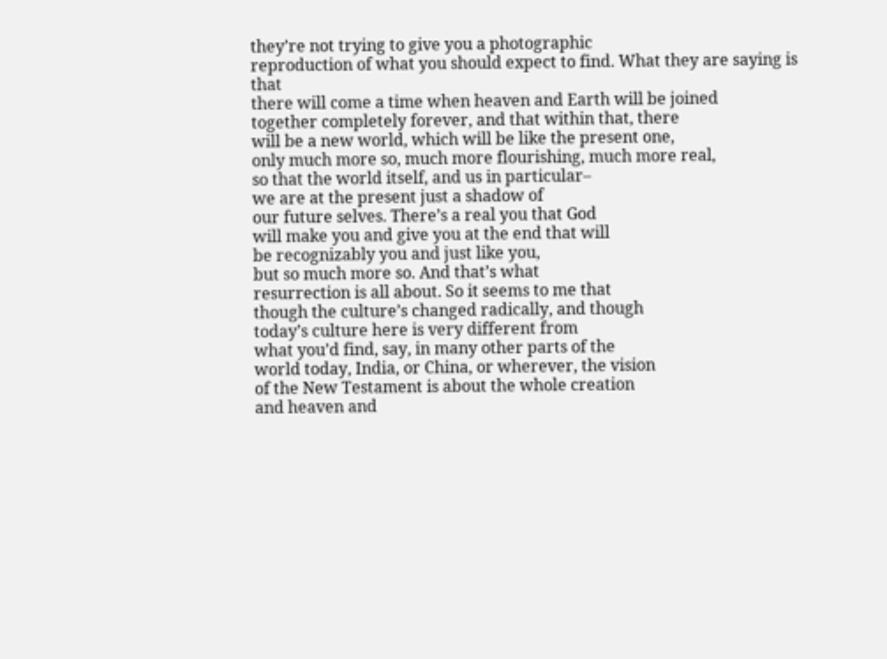they’re not trying to give you a photographic
reproduction of what you should expect to find. What they are saying is that
there will come a time when heaven and Earth will be joined
together completely forever, and that within that, there
will be a new world, which will be like the present one,
only much more so, much more flourishing, much more real,
so that the world itself, and us in particular–
we are at the present just a shadow of
our future selves. There’s a real you that God
will make you and give you at the end that will
be recognizably you and just like you,
but so much more so. And that’s what
resurrection is all about. So it seems to me that
though the culture’s changed radically, and though
today’s culture here is very different from
what you’d find, say, in many other parts of the
world today, India, or China, or wherever, the vision
of the New Testament is about the whole creation
and heaven and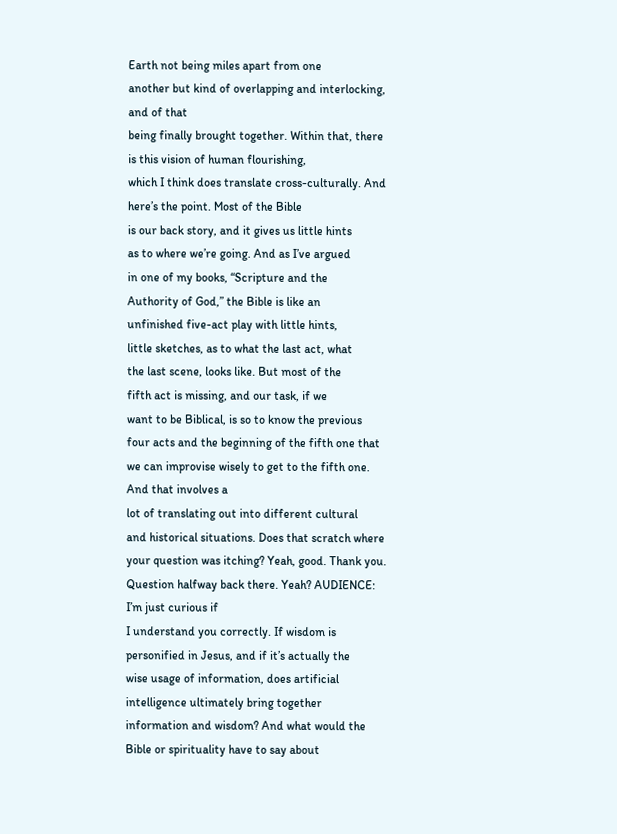Earth not being miles apart from one
another but kind of overlapping and interlocking, and of that
being finally brought together. Within that, there
is this vision of human flourishing,
which I think does translate cross-culturally. And here’s the point. Most of the Bible
is our back story, and it gives us little hints
as to where we’re going. And as I’ve argued
in one of my books, “Scripture and the
Authority of God,” the Bible is like an
unfinished five-act play with little hints,
little sketches, as to what the last act, what
the last scene, looks like. But most of the
fifth act is missing, and our task, if we
want to be Biblical, is so to know the previous
four acts and the beginning of the fifth one that
we can improvise wisely to get to the fifth one. And that involves a
lot of translating out into different cultural
and historical situations. Does that scratch where
your question was itching? Yeah, good. Thank you. Question halfway back there. Yeah? AUDIENCE: I’m just curious if
I understand you correctly. If wisdom is
personified in Jesus, and if it’s actually the
wise usage of information, does artificial
intelligence ultimately bring together
information and wisdom? And what would the
Bible or spirituality have to say about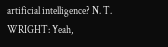artificial intelligence? N. T. WRIGHT: Yeah,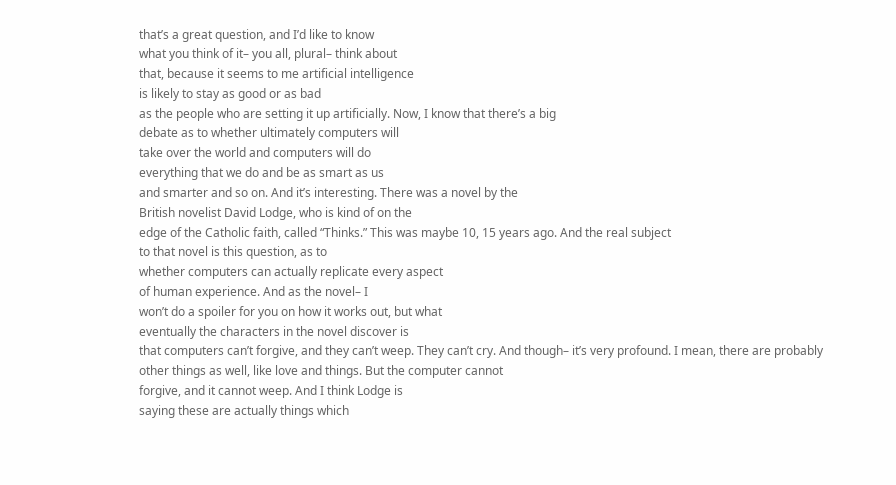that’s a great question, and I’d like to know
what you think of it– you all, plural– think about
that, because it seems to me artificial intelligence
is likely to stay as good or as bad
as the people who are setting it up artificially. Now, I know that there’s a big
debate as to whether ultimately computers will
take over the world and computers will do
everything that we do and be as smart as us
and smarter and so on. And it’s interesting. There was a novel by the
British novelist David Lodge, who is kind of on the
edge of the Catholic faith, called “Thinks.” This was maybe 10, 15 years ago. And the real subject
to that novel is this question, as to
whether computers can actually replicate every aspect
of human experience. And as the novel– I
won’t do a spoiler for you on how it works out, but what
eventually the characters in the novel discover is
that computers can’t forgive, and they can’t weep. They can’t cry. And though– it’s very profound. I mean, there are probably
other things as well, like love and things. But the computer cannot
forgive, and it cannot weep. And I think Lodge is
saying these are actually things which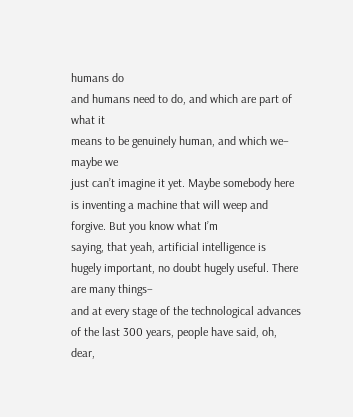humans do
and humans need to do, and which are part of what it
means to be genuinely human, and which we– maybe we
just can’t imagine it yet. Maybe somebody here
is inventing a machine that will weep and forgive. But you know what I’m
saying, that yeah, artificial intelligence is
hugely important, no doubt hugely useful. There are many things–
and at every stage of the technological advances
of the last 300 years, people have said, oh, dear,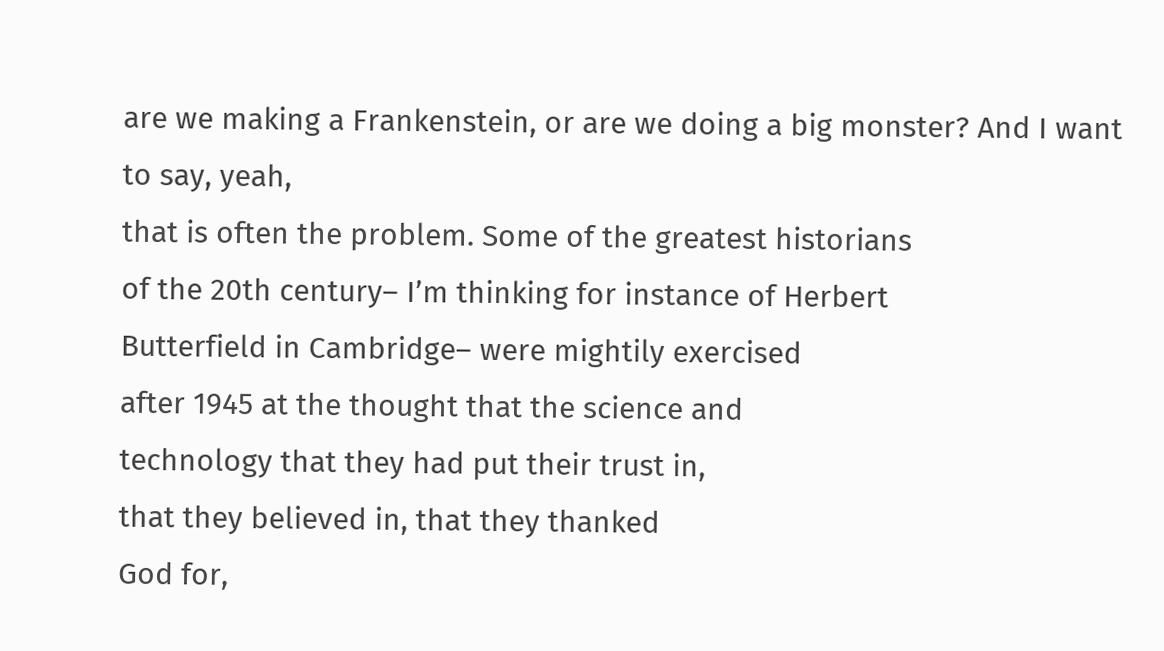are we making a Frankenstein, or are we doing a big monster? And I want to say, yeah,
that is often the problem. Some of the greatest historians
of the 20th century– I’m thinking for instance of Herbert
Butterfield in Cambridge– were mightily exercised
after 1945 at the thought that the science and
technology that they had put their trust in,
that they believed in, that they thanked
God for,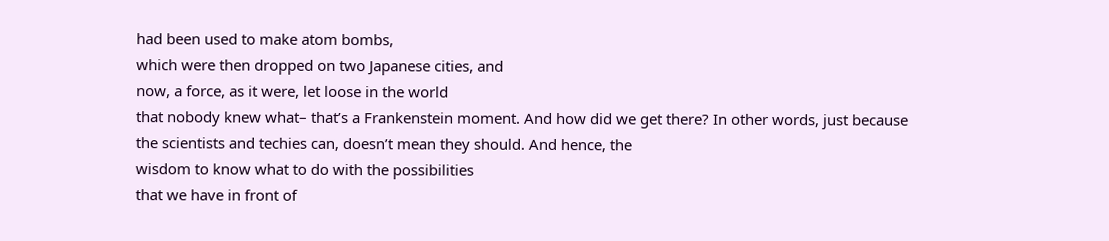had been used to make atom bombs,
which were then dropped on two Japanese cities, and
now, a force, as it were, let loose in the world
that nobody knew what– that’s a Frankenstein moment. And how did we get there? In other words, just because
the scientists and techies can, doesn’t mean they should. And hence, the
wisdom to know what to do with the possibilities
that we have in front of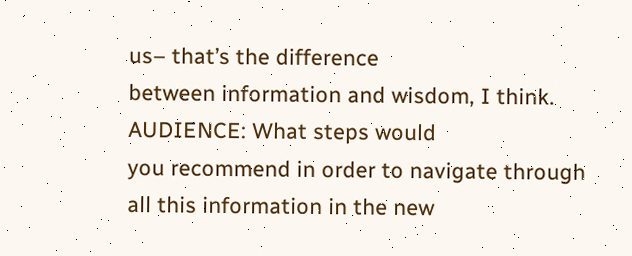us– that’s the difference
between information and wisdom, I think. AUDIENCE: What steps would
you recommend in order to navigate through
all this information in the new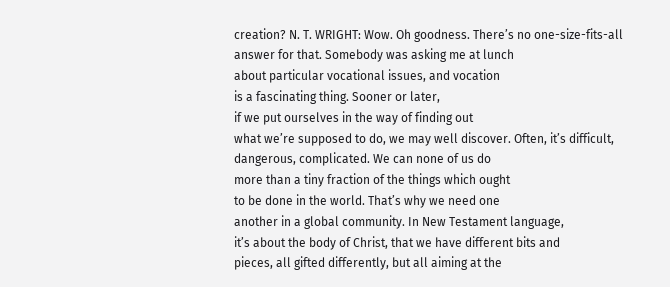creation? N. T. WRIGHT: Wow. Oh goodness. There’s no one-size-fits-all
answer for that. Somebody was asking me at lunch
about particular vocational issues, and vocation
is a fascinating thing. Sooner or later,
if we put ourselves in the way of finding out
what we’re supposed to do, we may well discover. Often, it’s difficult,
dangerous, complicated. We can none of us do
more than a tiny fraction of the things which ought
to be done in the world. That’s why we need one
another in a global community. In New Testament language,
it’s about the body of Christ, that we have different bits and
pieces, all gifted differently, but all aiming at the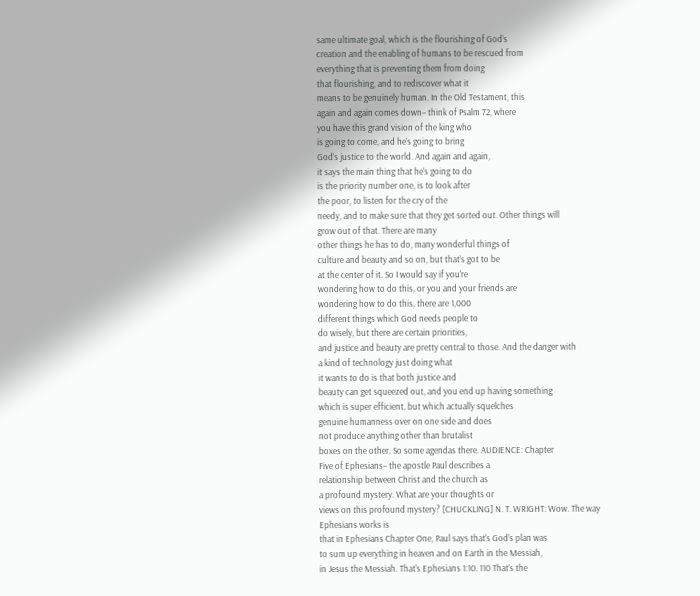same ultimate goal, which is the flourishing of God’s
creation and the enabling of humans to be rescued from
everything that is preventing them from doing
that flourishing, and to rediscover what it
means to be genuinely human. In the Old Testament, this
again and again comes down– think of Psalm 72, where
you have this grand vision of the king who
is going to come, and he’s going to bring
God’s justice to the world. And again and again,
it says the main thing that he’s going to do
is the priority number one, is to look after
the poor, to listen for the cry of the
needy, and to make sure that they get sorted out. Other things will
grow out of that. There are many
other things he has to do, many wonderful things of
culture and beauty and so on, but that’s got to be
at the center of it. So I would say if you’re
wondering how to do this, or you and your friends are
wondering how to do this, there are 1,000
different things which God needs people to
do wisely, but there are certain priorities,
and justice and beauty are pretty central to those. And the danger with
a kind of technology just doing what
it wants to do is that both justice and
beauty can get squeezed out, and you end up having something
which is super efficient, but which actually squelches
genuine humanness over on one side and does
not produce anything other than brutalist
boxes on the other. So some agendas there. AUDIENCE: Chapter
Five of Ephesians– the apostle Paul describes a
relationship between Christ and the church as
a profound mystery. What are your thoughts or
views on this profound mystery? [CHUCKLING] N. T. WRIGHT: Wow. The way Ephesians works is
that in Ephesians Chapter One, Paul says that’s God’s plan was
to sum up everything in heaven and on Earth in the Messiah,
in Jesus the Messiah. That’s Ephesians 1:10. 110 That’s the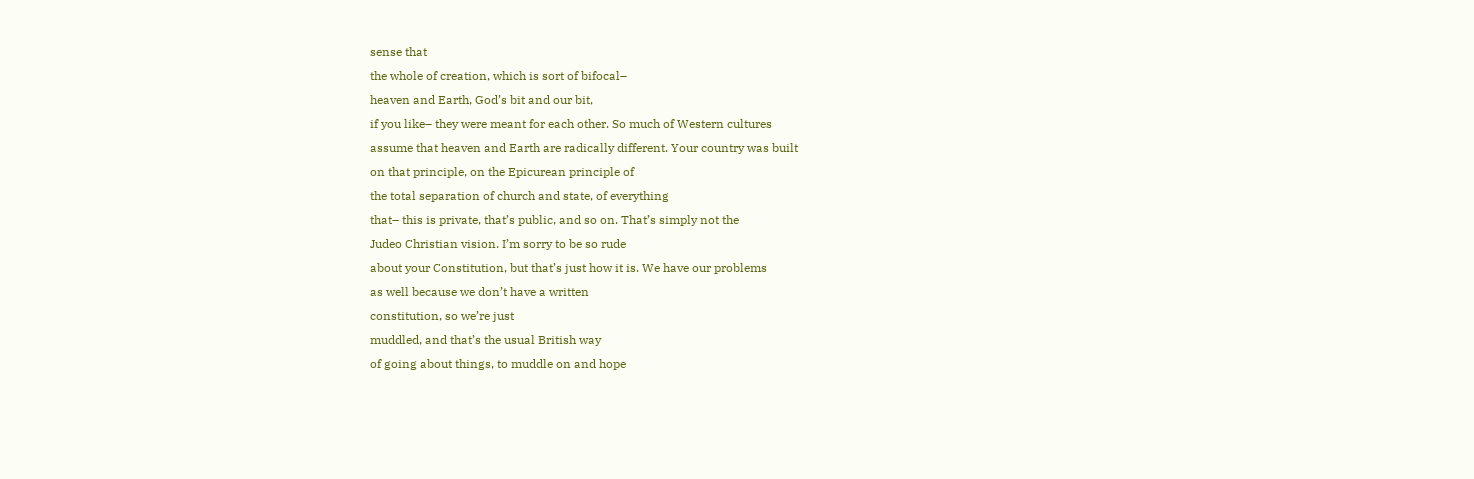sense that
the whole of creation, which is sort of bifocal–
heaven and Earth, God’s bit and our bit,
if you like– they were meant for each other. So much of Western cultures
assume that heaven and Earth are radically different. Your country was built
on that principle, on the Epicurean principle of
the total separation of church and state, of everything
that– this is private, that’s public, and so on. That’s simply not the
Judeo Christian vision. I’m sorry to be so rude
about your Constitution, but that’s just how it is. We have our problems
as well because we don’t have a written
constitution, so we’re just
muddled, and that’s the usual British way
of going about things, to muddle on and hope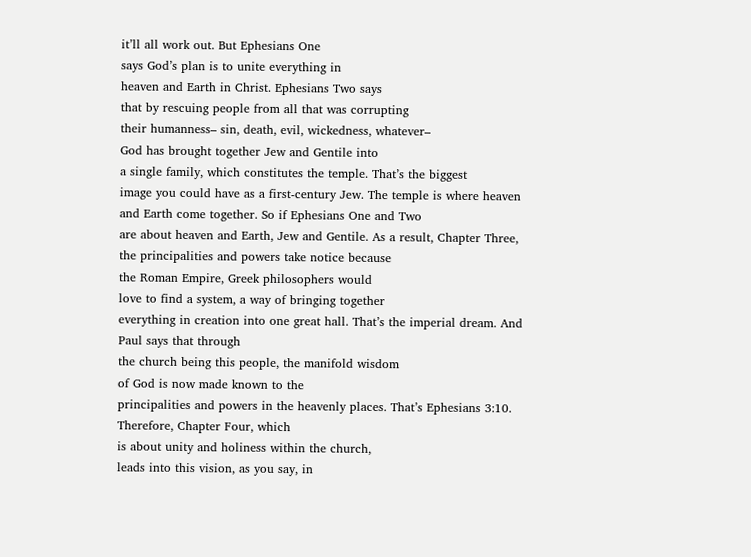it’ll all work out. But Ephesians One
says God’s plan is to unite everything in
heaven and Earth in Christ. Ephesians Two says
that by rescuing people from all that was corrupting
their humanness– sin, death, evil, wickedness, whatever–
God has brought together Jew and Gentile into
a single family, which constitutes the temple. That’s the biggest
image you could have as a first-century Jew. The temple is where heaven
and Earth come together. So if Ephesians One and Two
are about heaven and Earth, Jew and Gentile. As a result, Chapter Three,
the principalities and powers take notice because
the Roman Empire, Greek philosophers would
love to find a system, a way of bringing together
everything in creation into one great hall. That’s the imperial dream. And Paul says that through
the church being this people, the manifold wisdom
of God is now made known to the
principalities and powers in the heavenly places. That’s Ephesians 3:10. Therefore, Chapter Four, which
is about unity and holiness within the church,
leads into this vision, as you say, in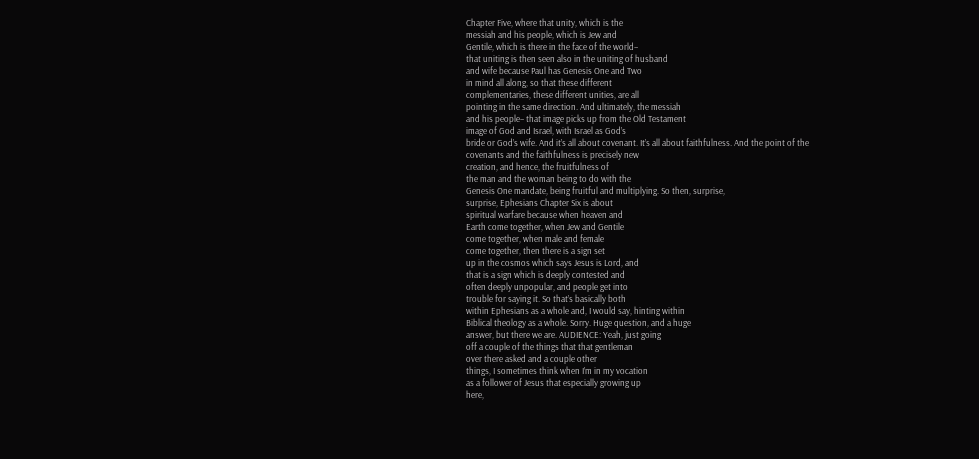Chapter Five, where that unity, which is the
messiah and his people, which is Jew and
Gentile, which is there in the face of the world–
that uniting is then seen also in the uniting of husband
and wife because Paul has Genesis One and Two
in mind all along, so that these different
complementaries, these different unities, are all
pointing in the same direction. And ultimately, the messiah
and his people– that image picks up from the Old Testament
image of God and Israel, with Israel as God’s
bride or God’s wife. And it’s all about covenant. It’s all about faithfulness. And the point of the
covenants and the faithfulness is precisely new
creation, and hence, the fruitfulness of
the man and the woman being to do with the
Genesis One mandate, being fruitful and multiplying. So then, surprise,
surprise, Ephesians Chapter Six is about
spiritual warfare because when heaven and
Earth come together, when Jew and Gentile
come together, when male and female
come together, then there is a sign set
up in the cosmos which says Jesus is Lord, and
that is a sign which is deeply contested and
often deeply unpopular, and people get into
trouble for saying it. So that’s basically both
within Ephesians as a whole and, I would say, hinting within
Biblical theology as a whole. Sorry. Huge question, and a huge
answer, but there we are. AUDIENCE: Yeah, just going
off a couple of the things that that gentleman
over there asked and a couple other
things, I sometimes think when I’m in my vocation
as a follower of Jesus that especially growing up
here,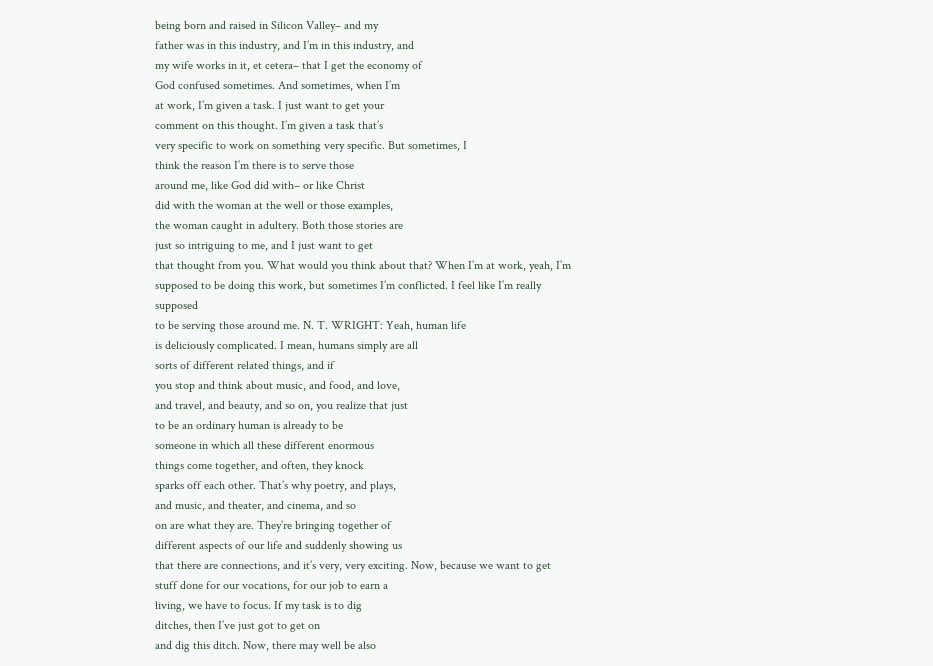being born and raised in Silicon Valley– and my
father was in this industry, and I’m in this industry, and
my wife works in it, et cetera– that I get the economy of
God confused sometimes. And sometimes, when I’m
at work, I’m given a task. I just want to get your
comment on this thought. I’m given a task that’s
very specific to work on something very specific. But sometimes, I
think the reason I’m there is to serve those
around me, like God did with– or like Christ
did with the woman at the well or those examples,
the woman caught in adultery. Both those stories are
just so intriguing to me, and I just want to get
that thought from you. What would you think about that? When I’m at work, yeah, I’m
supposed to be doing this work, but sometimes I’m conflicted. I feel like I’m really supposed
to be serving those around me. N. T. WRIGHT: Yeah, human life
is deliciously complicated. I mean, humans simply are all
sorts of different related things, and if
you stop and think about music, and food, and love,
and travel, and beauty, and so on, you realize that just
to be an ordinary human is already to be
someone in which all these different enormous
things come together, and often, they knock
sparks off each other. That’s why poetry, and plays,
and music, and theater, and cinema, and so
on are what they are. They’re bringing together of
different aspects of our life and suddenly showing us
that there are connections, and it’s very, very exciting. Now, because we want to get
stuff done for our vocations, for our job to earn a
living, we have to focus. If my task is to dig
ditches, then I’ve just got to get on
and dig this ditch. Now, there may well be also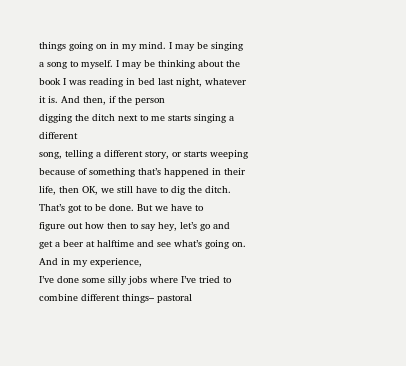things going on in my mind. I may be singing
a song to myself. I may be thinking about the
book I was reading in bed last night, whatever it is. And then, if the person
digging the ditch next to me starts singing a different
song, telling a different story, or starts weeping
because of something that’s happened in their
life, then OK, we still have to dig the ditch. That’s got to be done. But we have to
figure out how then to say hey, let’s go and
get a beer at halftime and see what’s going on. And in my experience,
I’ve done some silly jobs where I’ve tried to
combine different things– pastoral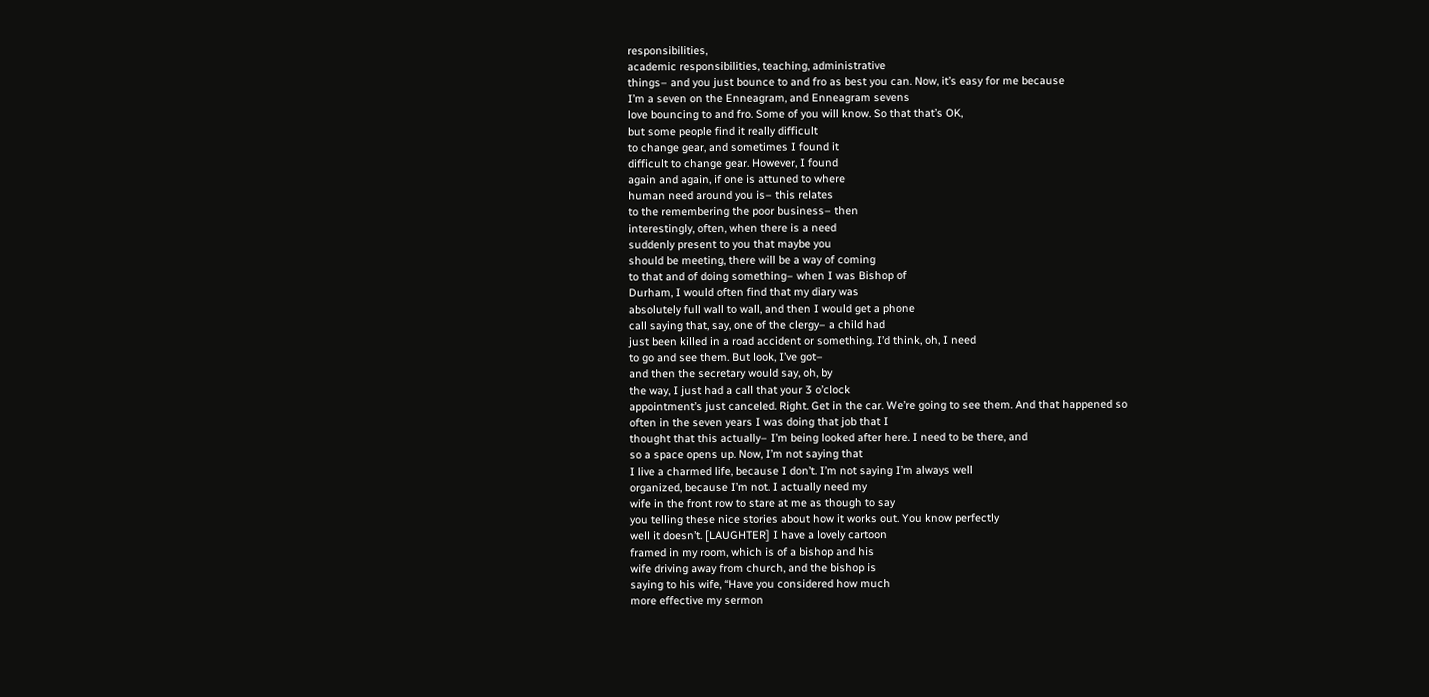responsibilities,
academic responsibilities, teaching, administrative
things– and you just bounce to and fro as best you can. Now, it’s easy for me because
I’m a seven on the Enneagram, and Enneagram sevens
love bouncing to and fro. Some of you will know. So that that’s OK,
but some people find it really difficult
to change gear, and sometimes I found it
difficult to change gear. However, I found
again and again, if one is attuned to where
human need around you is– this relates
to the remembering the poor business– then
interestingly, often, when there is a need
suddenly present to you that maybe you
should be meeting, there will be a way of coming
to that and of doing something– when I was Bishop of
Durham, I would often find that my diary was
absolutely full wall to wall, and then I would get a phone
call saying that, say, one of the clergy– a child had
just been killed in a road accident or something. I’d think, oh, I need
to go and see them. But look, I’ve got–
and then the secretary would say, oh, by
the way, I just had a call that your 3 o’clock
appointment’s just canceled. Right. Get in the car. We’re going to see them. And that happened so
often in the seven years I was doing that job that I
thought that this actually– I’m being looked after here. I need to be there, and
so a space opens up. Now, I’m not saying that
I live a charmed life, because I don’t. I’m not saying I’m always well
organized, because I’m not. I actually need my
wife in the front row to stare at me as though to say
you telling these nice stories about how it works out. You know perfectly
well it doesn’t. [LAUGHTER] I have a lovely cartoon
framed in my room, which is of a bishop and his
wife driving away from church, and the bishop is
saying to his wife, “Have you considered how much
more effective my sermon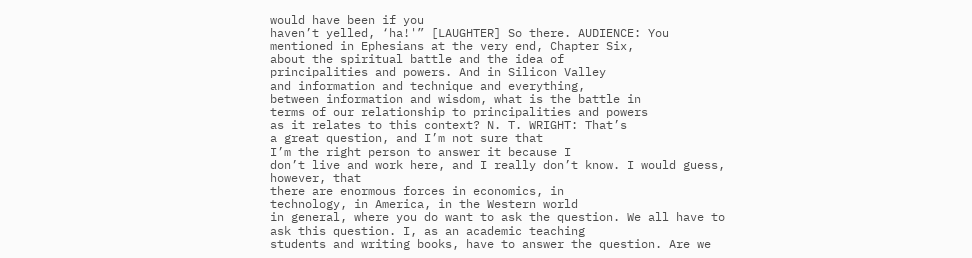would have been if you
haven’t yelled, ‘ha!'” [LAUGHTER] So there. AUDIENCE: You
mentioned in Ephesians at the very end, Chapter Six,
about the spiritual battle and the idea of
principalities and powers. And in Silicon Valley
and information and technique and everything,
between information and wisdom, what is the battle in
terms of our relationship to principalities and powers
as it relates to this context? N. T. WRIGHT: That’s
a great question, and I’m not sure that
I’m the right person to answer it because I
don’t live and work here, and I really don’t know. I would guess, however, that
there are enormous forces in economics, in
technology, in America, in the Western world
in general, where you do want to ask the question. We all have to
ask this question. I, as an academic teaching
students and writing books, have to answer the question. Are we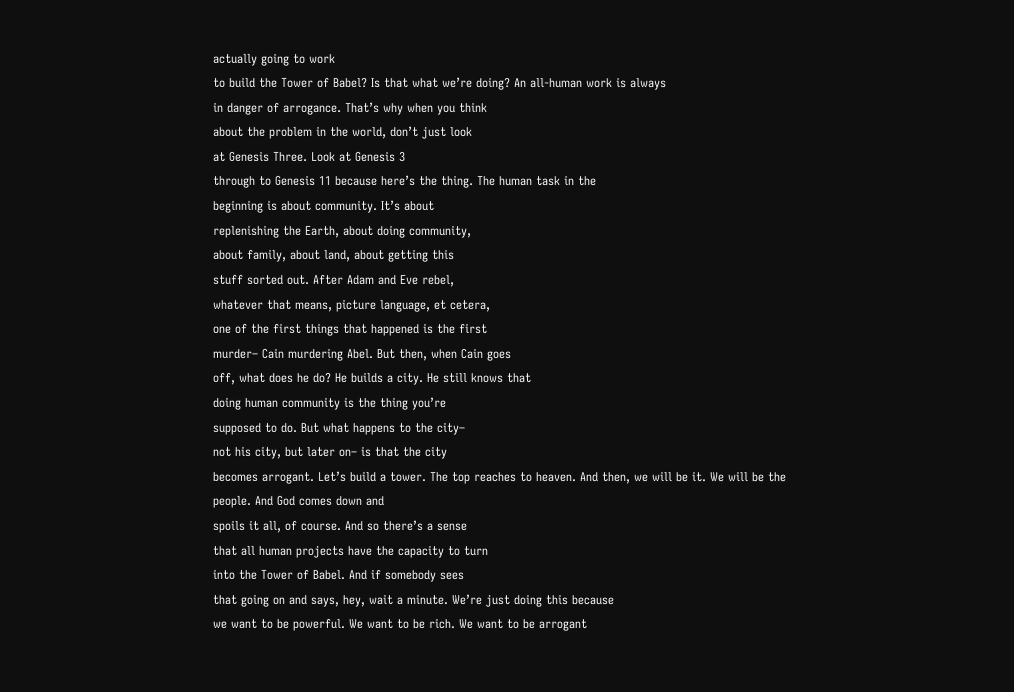actually going to work
to build the Tower of Babel? Is that what we’re doing? An all-human work is always
in danger of arrogance. That’s why when you think
about the problem in the world, don’t just look
at Genesis Three. Look at Genesis 3
through to Genesis 11 because here’s the thing. The human task in the
beginning is about community. It’s about
replenishing the Earth, about doing community,
about family, about land, about getting this
stuff sorted out. After Adam and Eve rebel,
whatever that means, picture language, et cetera,
one of the first things that happened is the first
murder– Cain murdering Abel. But then, when Cain goes
off, what does he do? He builds a city. He still knows that
doing human community is the thing you’re
supposed to do. But what happens to the city–
not his city, but later on– is that the city
becomes arrogant. Let’s build a tower. The top reaches to heaven. And then, we will be it. We will be the people. And God comes down and
spoils it all, of course. And so there’s a sense
that all human projects have the capacity to turn
into the Tower of Babel. And if somebody sees
that going on and says, hey, wait a minute. We’re just doing this because
we want to be powerful. We want to be rich. We want to be arrogant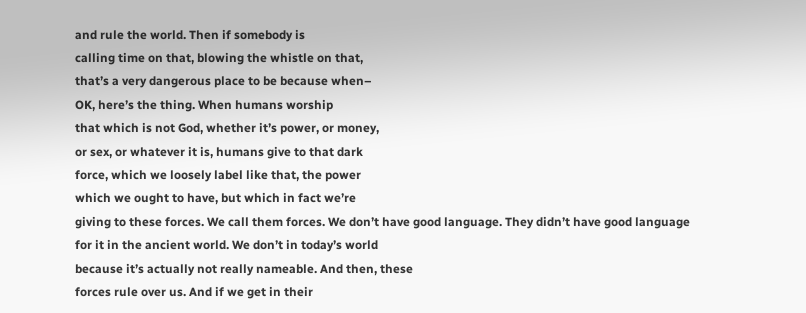and rule the world. Then if somebody is
calling time on that, blowing the whistle on that,
that’s a very dangerous place to be because when–
OK, here’s the thing. When humans worship
that which is not God, whether it’s power, or money,
or sex, or whatever it is, humans give to that dark
force, which we loosely label like that, the power
which we ought to have, but which in fact we’re
giving to these forces. We call them forces. We don’t have good language. They didn’t have good language
for it in the ancient world. We don’t in today’s world
because it’s actually not really nameable. And then, these
forces rule over us. And if we get in their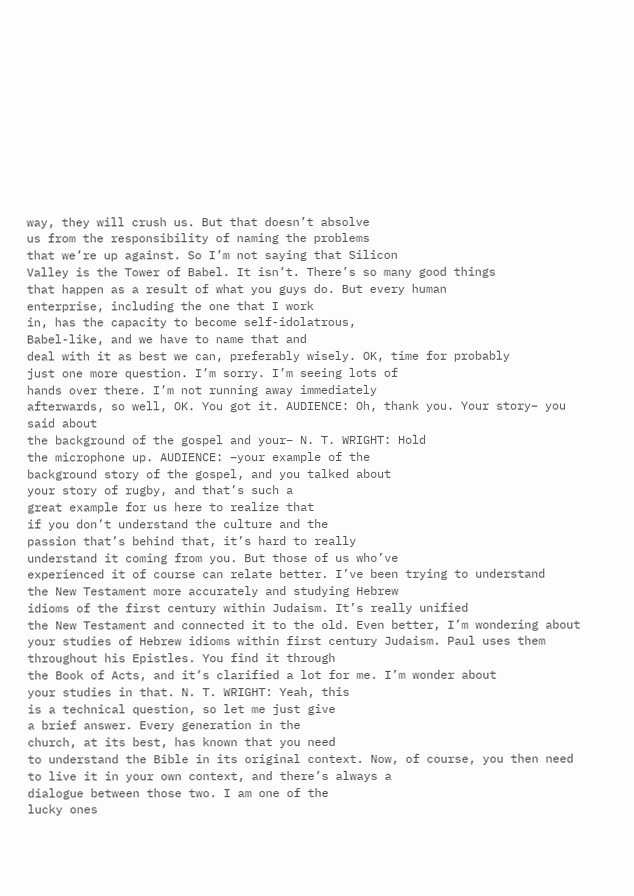way, they will crush us. But that doesn’t absolve
us from the responsibility of naming the problems
that we’re up against. So I’m not saying that Silicon
Valley is the Tower of Babel. It isn’t. There’s so many good things
that happen as a result of what you guys do. But every human
enterprise, including the one that I work
in, has the capacity to become self-idolatrous,
Babel-like, and we have to name that and
deal with it as best we can, preferably wisely. OK, time for probably
just one more question. I’m sorry. I’m seeing lots of
hands over there. I’m not running away immediately
afterwards, so well, OK. You got it. AUDIENCE: Oh, thank you. Your story– you said about
the background of the gospel and your– N. T. WRIGHT: Hold
the microphone up. AUDIENCE: –your example of the
background story of the gospel, and you talked about
your story of rugby, and that’s such a
great example for us here to realize that
if you don’t understand the culture and the
passion that’s behind that, it’s hard to really
understand it coming from you. But those of us who’ve
experienced it of course can relate better. I’ve been trying to understand
the New Testament more accurately and studying Hebrew
idioms of the first century within Judaism. It’s really unified
the New Testament and connected it to the old. Even better, I’m wondering about
your studies of Hebrew idioms within first century Judaism. Paul uses them
throughout his Epistles. You find it through
the Book of Acts, and it’s clarified a lot for me. I’m wonder about
your studies in that. N. T. WRIGHT: Yeah, this
is a technical question, so let me just give
a brief answer. Every generation in the
church, at its best, has known that you need
to understand the Bible in its original context. Now, of course, you then need
to live it in your own context, and there’s always a
dialogue between those two. I am one of the
lucky ones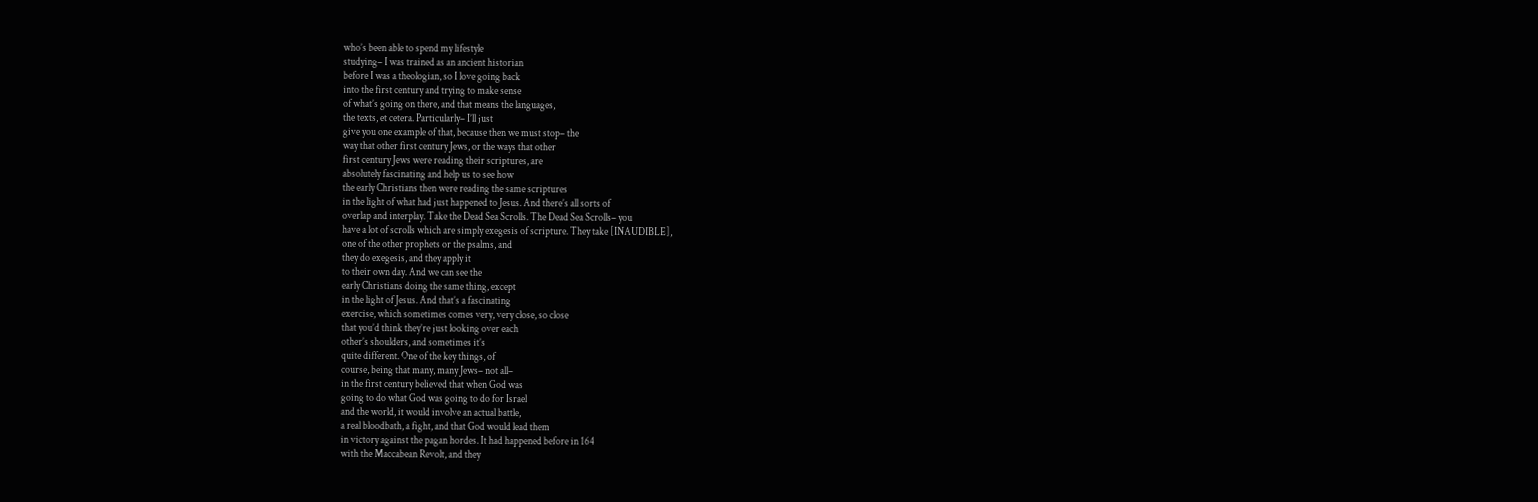who’s been able to spend my lifestyle
studying– I was trained as an ancient historian
before I was a theologian, so I love going back
into the first century and trying to make sense
of what’s going on there, and that means the languages,
the texts, et cetera. Particularly– I’ll just
give you one example of that, because then we must stop– the
way that other first century Jews, or the ways that other
first century Jews were reading their scriptures, are
absolutely fascinating and help us to see how
the early Christians then were reading the same scriptures
in the light of what had just happened to Jesus. And there’s all sorts of
overlap and interplay. Take the Dead Sea Scrolls. The Dead Sea Scrolls– you
have a lot of scrolls which are simply exegesis of scripture. They take [INAUDIBLE],
one of the other prophets or the psalms, and
they do exegesis, and they apply it
to their own day. And we can see the
early Christians doing the same thing, except
in the light of Jesus. And that’s a fascinating
exercise, which sometimes comes very, very close, so close
that you’d think they’re just looking over each
other’s shoulders, and sometimes it’s
quite different. One of the key things, of
course, being that many, many Jews– not all–
in the first century believed that when God was
going to do what God was going to do for Israel
and the world, it would involve an actual battle,
a real bloodbath, a fight, and that God would lead them
in victory against the pagan hordes. It had happened before in 164
with the Maccabean Revolt, and they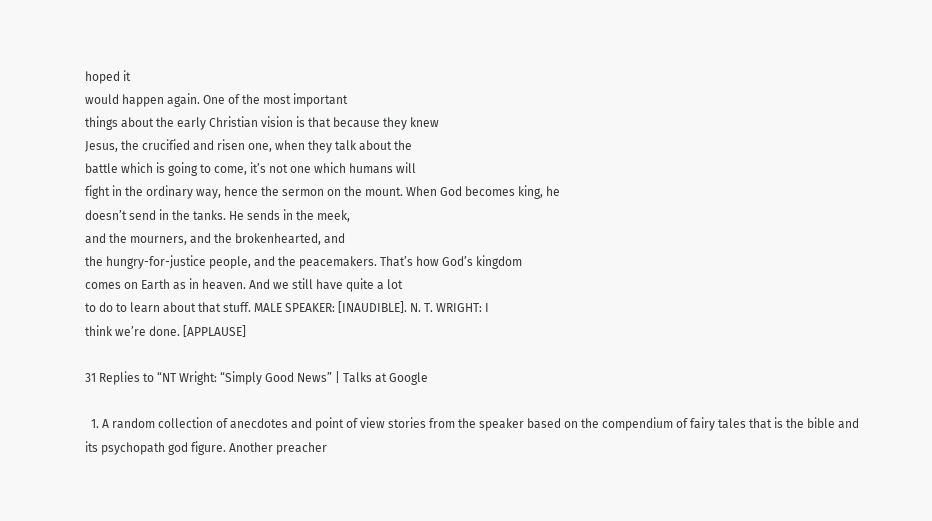hoped it
would happen again. One of the most important
things about the early Christian vision is that because they knew
Jesus, the crucified and risen one, when they talk about the
battle which is going to come, it’s not one which humans will
fight in the ordinary way, hence the sermon on the mount. When God becomes king, he
doesn’t send in the tanks. He sends in the meek,
and the mourners, and the brokenhearted, and
the hungry-for-justice people, and the peacemakers. That’s how God’s kingdom
comes on Earth as in heaven. And we still have quite a lot
to do to learn about that stuff. MALE SPEAKER: [INAUDIBLE]. N. T. WRIGHT: I
think we’re done. [APPLAUSE]

31 Replies to “NT Wright: “Simply Good News” | Talks at Google

  1. A random collection of anecdotes and point of view stories from the speaker based on the compendium of fairy tales that is the bible and its psychopath god figure. Another preacher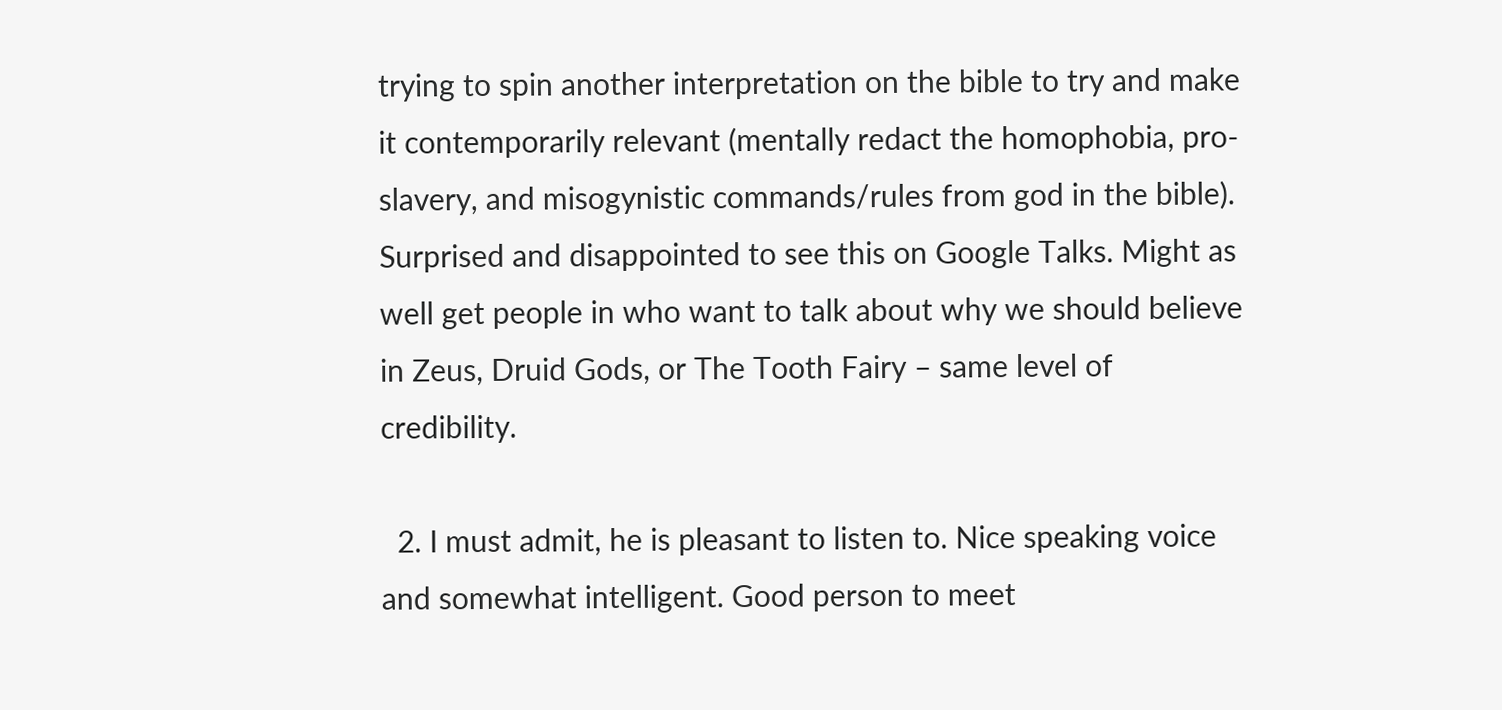trying to spin another interpretation on the bible to try and make it contemporarily relevant (mentally redact the homophobia, pro-slavery, and misogynistic commands/rules from god in the bible). Surprised and disappointed to see this on Google Talks. Might as well get people in who want to talk about why we should believe in Zeus, Druid Gods, or The Tooth Fairy – same level of credibility.

  2. I must admit, he is pleasant to listen to. Nice speaking voice and somewhat intelligent. Good person to meet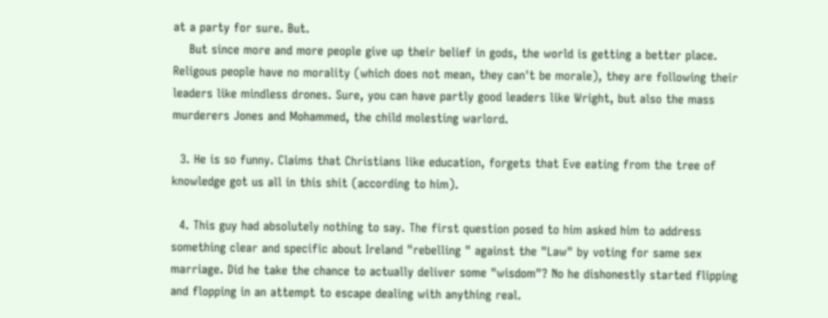at a party for sure. But.
    But since more and more people give up their belief in gods, the world is getting a better place. Religous people have no morality (which does not mean, they can't be morale), they are following their leaders like mindless drones. Sure, you can have partly good leaders like Wright, but also the mass murderers Jones and Mohammed, the child molesting warlord.

  3. He is so funny. Claims that Christians like education, forgets that Eve eating from the tree of knowledge got us all in this shit (according to him).

  4. This guy had absolutely nothing to say. The first question posed to him asked him to address something clear and specific about Ireland "rebelling " against the "Law" by voting for same sex marriage. Did he take the chance to actually deliver some "wisdom"? No he dishonestly started flipping and flopping in an attempt to escape dealing with anything real.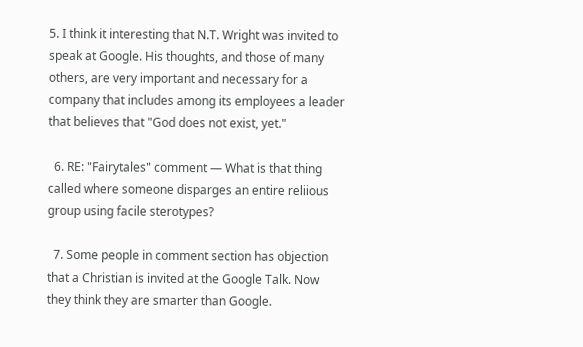5. I think it interesting that N.T. Wright was invited to speak at Google. His thoughts, and those of many others, are very important and necessary for a company that includes among its employees a leader that believes that "God does not exist, yet."

  6. RE: "Fairytales" comment — What is that thing called where someone disparges an entire reliious group using facile sterotypes?

  7. Some people in comment section has objection that a Christian is invited at the Google Talk. Now they think they are smarter than Google.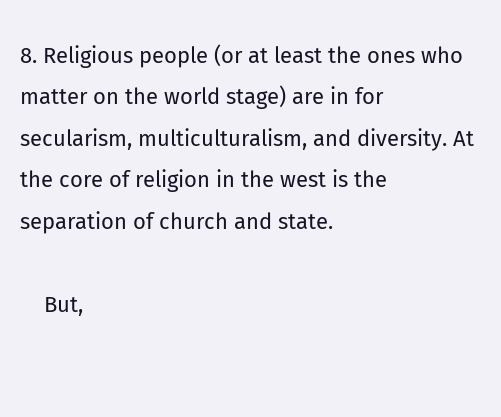8. Religious people (or at least the ones who matter on the world stage) are in for secularism, multiculturalism, and diversity. At the core of religion in the west is the separation of church and state.

    But,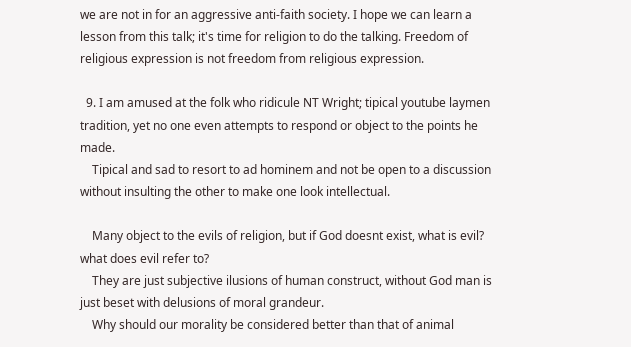we are not in for an aggressive anti-faith society. I hope we can learn a lesson from this talk; it's time for religion to do the talking. Freedom of religious expression is not freedom from religious expression.

  9. I am amused at the folk who ridicule NT Wright; tipical youtube laymen tradition, yet no one even attempts to respond or object to the points he made.
    Tipical and sad to resort to ad hominem and not be open to a discussion without insulting the other to make one look intellectual.

    Many object to the evils of religion, but if God doesnt exist, what is evil? what does evil refer to?
    They are just subjective ilusions of human construct, without God man is just beset with delusions of moral grandeur.
    Why should our morality be considered better than that of animal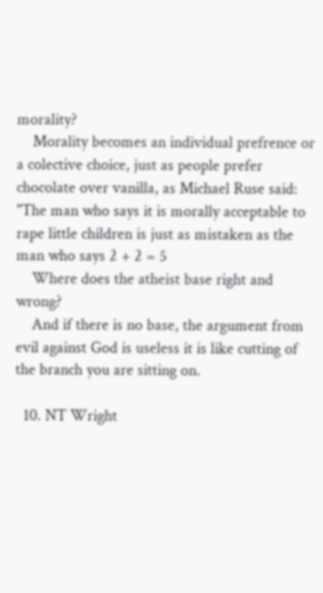morality?
    Morality becomes an individual prefrence or a colective choice, just as people prefer chocolate over vanilla, as Michael Ruse said: "The man who says it is morally acceptable to rape little children is just as mistaken as the man who says 2 + 2 = 5
    Where does the atheist base right and wrong?
    And if there is no base, the argument from evil against God is useless it is like cutting of the branch you are sitting on.

  10. NT Wright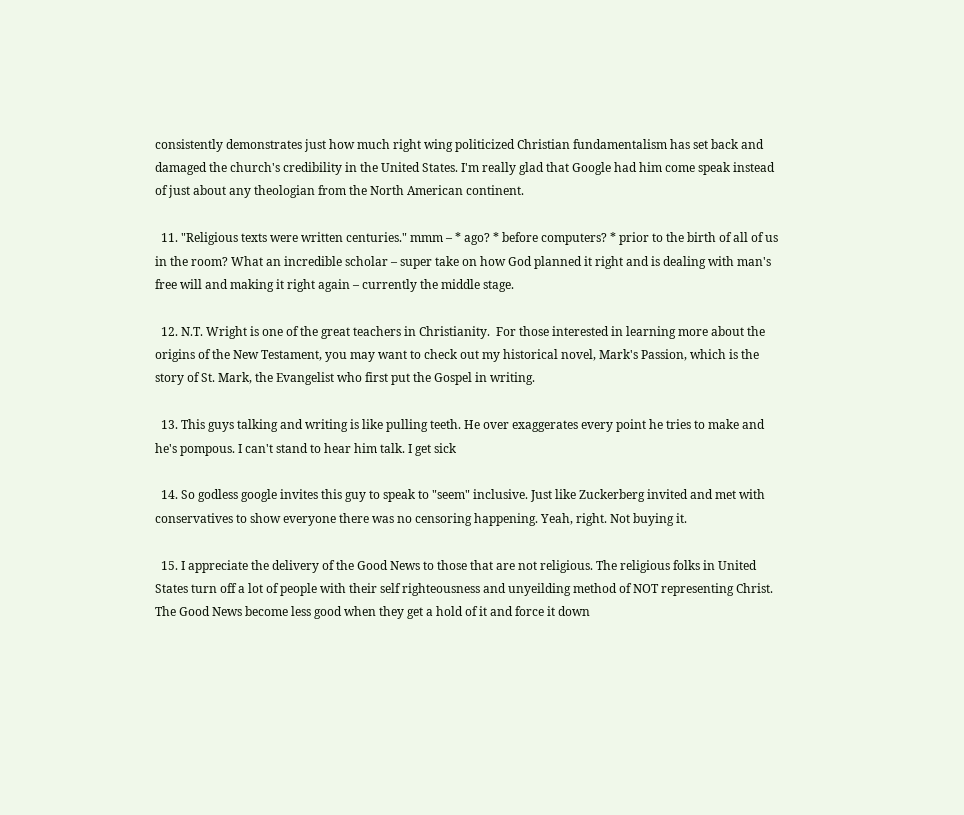consistently demonstrates just how much right wing politicized Christian fundamentalism has set back and damaged the church's credibility in the United States. I'm really glad that Google had him come speak instead of just about any theologian from the North American continent.

  11. "Religious texts were written centuries." mmm – * ago? * before computers? * prior to the birth of all of us in the room? What an incredible scholar – super take on how God planned it right and is dealing with man's free will and making it right again – currently the middle stage.

  12. N.T. Wright is one of the great teachers in Christianity.  For those interested in learning more about the origins of the New Testament, you may want to check out my historical novel, Mark's Passion, which is the story of St. Mark, the Evangelist who first put the Gospel in writing.

  13. This guys talking and writing is like pulling teeth. He over exaggerates every point he tries to make and he's pompous. I can't stand to hear him talk. I get sick

  14. So godless google invites this guy to speak to "seem" inclusive. Just like Zuckerberg invited and met with conservatives to show everyone there was no censoring happening. Yeah, right. Not buying it.

  15. I appreciate the delivery of the Good News to those that are not religious. The religious folks in United States turn off a lot of people with their self righteousness and unyeilding method of NOT representing Christ. The Good News become less good when they get a hold of it and force it down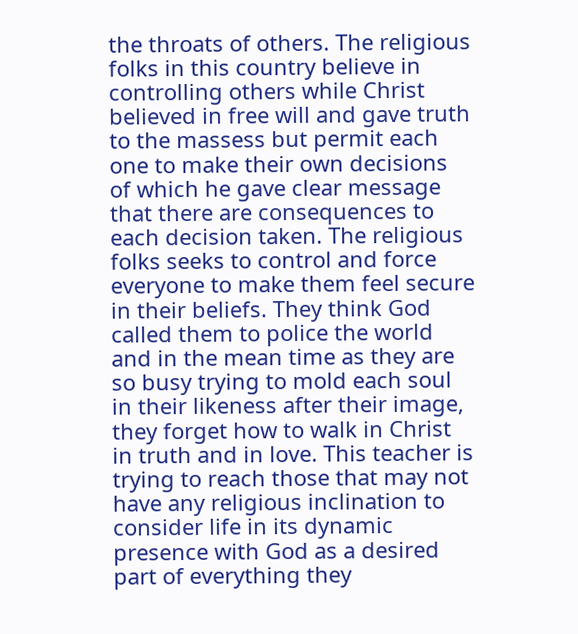the throats of others. The religious folks in this country believe in controlling others while Christ believed in free will and gave truth to the massess but permit each one to make their own decisions of which he gave clear message that there are consequences to each decision taken. The religious folks seeks to control and force everyone to make them feel secure in their beliefs. They think God called them to police the world and in the mean time as they are so busy trying to mold each soul in their likeness after their image, they forget how to walk in Christ in truth and in love. This teacher is trying to reach those that may not have any religious inclination to consider life in its dynamic presence with God as a desired part of everything they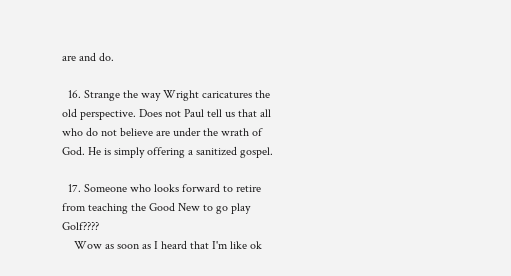are and do.

  16. Strange the way Wright caricatures the old perspective. Does not Paul tell us that all who do not believe are under the wrath of God. He is simply offering a sanitized gospel.

  17. Someone who looks forward to retire from teaching the Good New to go play Golf????
    Wow as soon as I heard that I'm like ok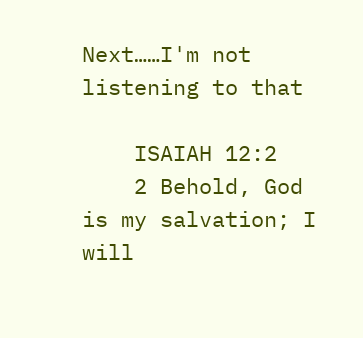Next……I'm not listening to that

    ISAIAH 12:2
    2 Behold, God is my salvation; I will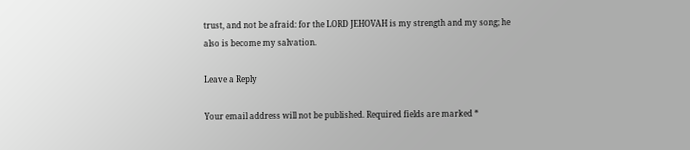trust, and not be afraid: for the LORD JEHOVAH is my strength and my song; he also is become my salvation.

Leave a Reply

Your email address will not be published. Required fields are marked *